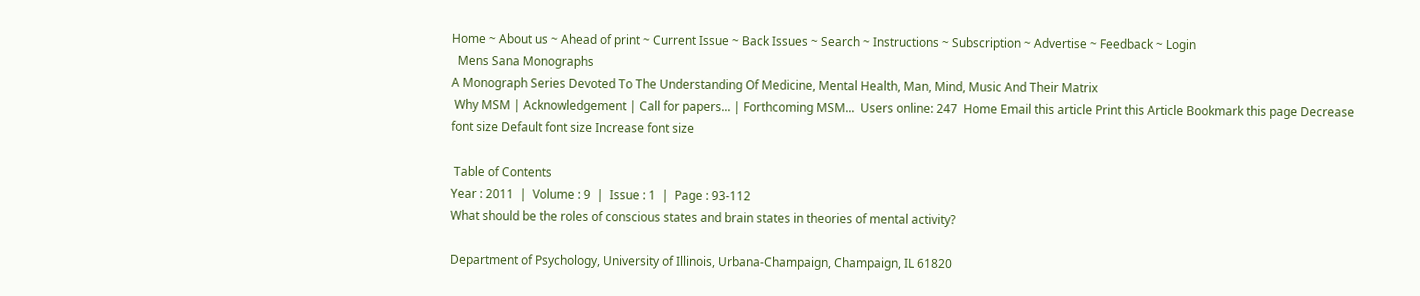Home ~ About us ~ Ahead of print ~ Current Issue ~ Back Issues ~ Search ~ Instructions ~ Subscription ~ Advertise ~ Feedback ~ Login
  Mens Sana Monographs
A Monograph Series Devoted To The Understanding Of Medicine, Mental Health, Man, Mind, Music And Their Matrix
 Why MSM | Acknowledgement | Call for papers... | Forthcoming MSM...  Users online: 247  Home Email this article Print this Article Bookmark this page Decrease font size Default font size Increase font size

 Table of Contents
Year : 2011  |  Volume : 9  |  Issue : 1  |  Page : 93-112
What should be the roles of conscious states and brain states in theories of mental activity?

Department of Psychology, University of Illinois, Urbana-Champaign, Champaign, IL 61820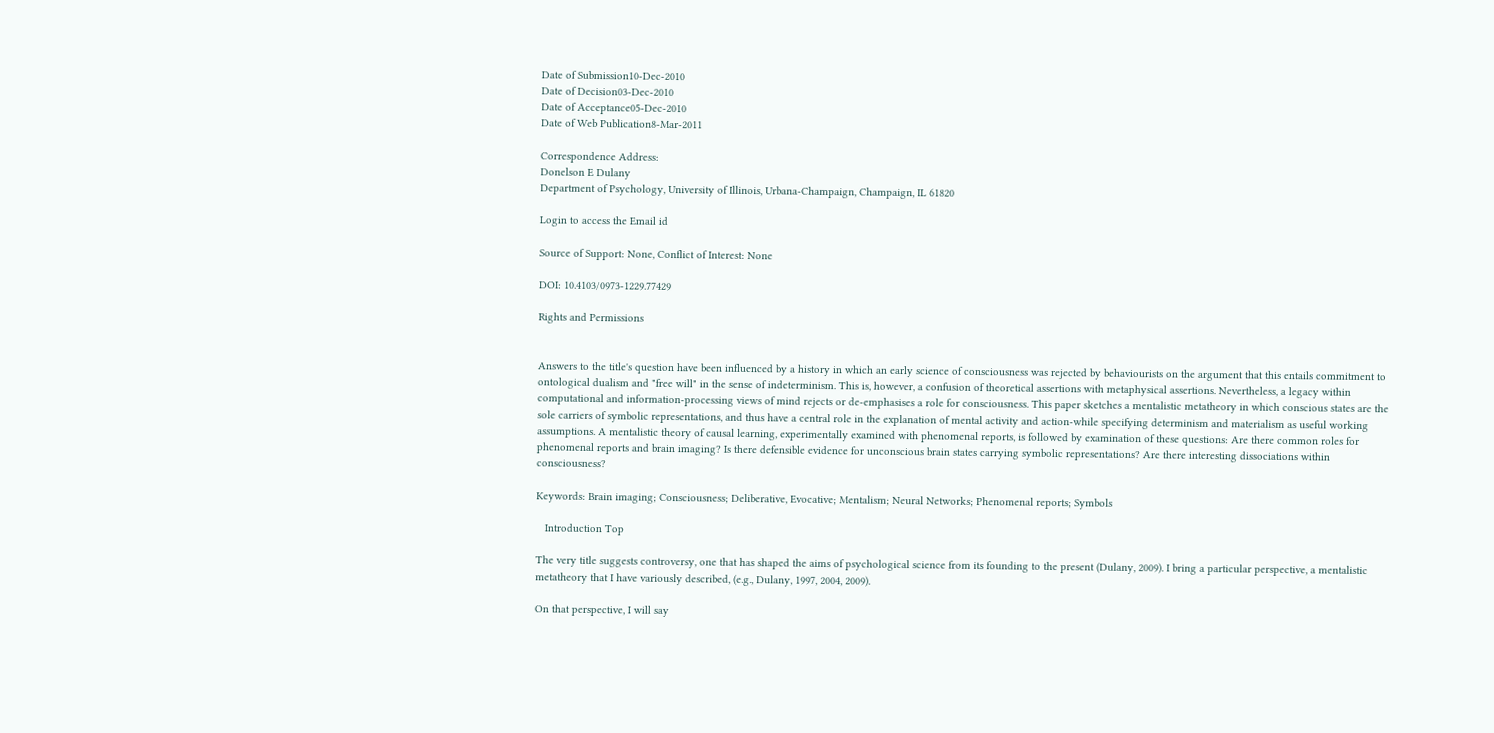Date of Submission10-Dec-2010
Date of Decision03-Dec-2010
Date of Acceptance05-Dec-2010
Date of Web Publication8-Mar-2011

Correspondence Address:
Donelson E Dulany
Department of Psychology, University of Illinois, Urbana-Champaign, Champaign, IL 61820

Login to access the Email id

Source of Support: None, Conflict of Interest: None

DOI: 10.4103/0973-1229.77429

Rights and Permissions


Answers to the title's question have been influenced by a history in which an early science of consciousness was rejected by behaviourists on the argument that this entails commitment to ontological dualism and "free will" in the sense of indeterminism. This is, however, a confusion of theoretical assertions with metaphysical assertions. Nevertheless, a legacy within computational and information-processing views of mind rejects or de-emphasises a role for consciousness. This paper sketches a mentalistic metatheory in which conscious states are the sole carriers of symbolic representations, and thus have a central role in the explanation of mental activity and action-while specifying determinism and materialism as useful working assumptions. A mentalistic theory of causal learning, experimentally examined with phenomenal reports, is followed by examination of these questions: Are there common roles for phenomenal reports and brain imaging? Is there defensible evidence for unconscious brain states carrying symbolic representations? Are there interesting dissociations within consciousness?

Keywords: Brain imaging; Consciousness; Deliberative, Evocative; Mentalism; Neural Networks; Phenomenal reports; Symbols

   Introduction Top

The very title suggests controversy, one that has shaped the aims of psychological science from its founding to the present (Dulany, 2009). I bring a particular perspective, a mentalistic metatheory that I have variously described, (e.g., Dulany, 1997, 2004, 2009).

On that perspective, I will say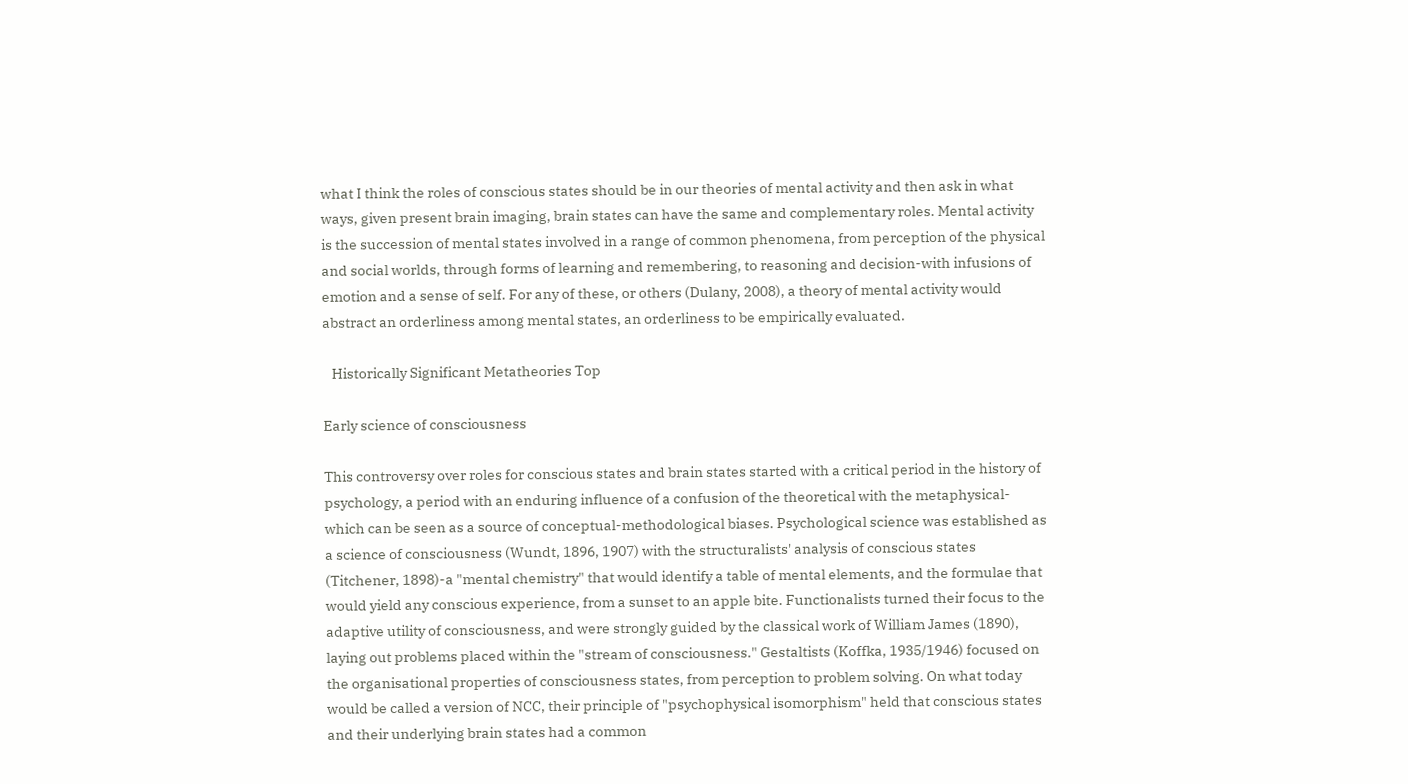what I think the roles of conscious states should be in our theories of mental activity and then ask in what ways, given present brain imaging, brain states can have the same and complementary roles. Mental activity is the succession of mental states involved in a range of common phenomena, from perception of the physical and social worlds, through forms of learning and remembering, to reasoning and decision-with infusions of emotion and a sense of self. For any of these, or others (Dulany, 2008), a theory of mental activity would abstract an orderliness among mental states, an orderliness to be empirically evaluated.

   Historically Significant Metatheories Top

Early science of consciousness

This controversy over roles for conscious states and brain states started with a critical period in the history of psychology, a period with an enduring influence of a confusion of the theoretical with the metaphysical-which can be seen as a source of conceptual-methodological biases. Psychological science was established as a science of consciousness (Wundt, 1896, 1907) with the structuralists' analysis of conscious states (Titchener, 1898)-a "mental chemistry" that would identify a table of mental elements, and the formulae that would yield any conscious experience, from a sunset to an apple bite. Functionalists turned their focus to the adaptive utility of consciousness, and were strongly guided by the classical work of William James (1890), laying out problems placed within the "stream of consciousness." Gestaltists (Koffka, 1935/1946) focused on the organisational properties of consciousness states, from perception to problem solving. On what today would be called a version of NCC, their principle of "psychophysical isomorphism" held that conscious states and their underlying brain states had a common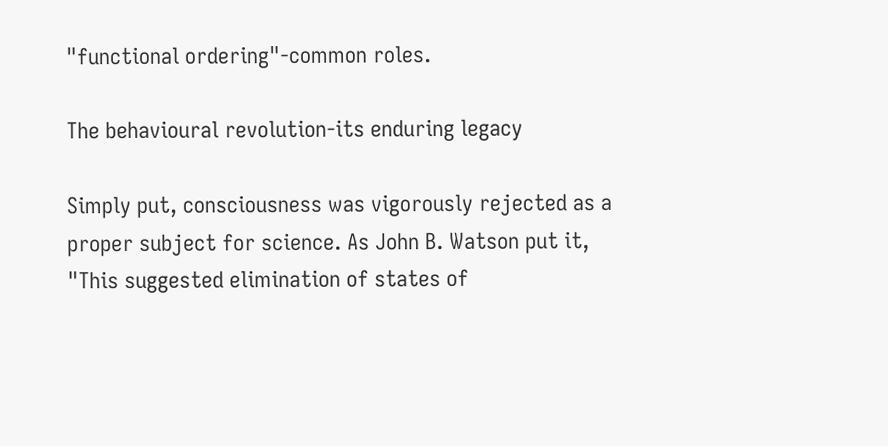"functional ordering"-common roles.

The behavioural revolution-its enduring legacy

Simply put, consciousness was vigorously rejected as a proper subject for science. As John B. Watson put it, "This suggested elimination of states of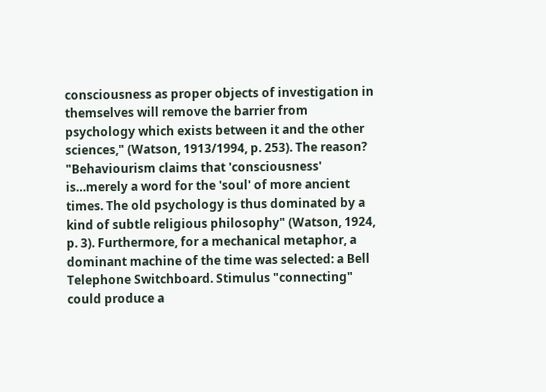consciousness as proper objects of investigation in themselves will remove the barrier from psychology which exists between it and the other sciences," (Watson, 1913/1994, p. 253). The reason? "Behaviourism claims that 'consciousness' is…merely a word for the 'soul' of more ancient times. The old psychology is thus dominated by a kind of subtle religious philosophy" (Watson, 1924, p. 3). Furthermore, for a mechanical metaphor, a dominant machine of the time was selected: a Bell Telephone Switchboard. Stimulus "connecting" could produce a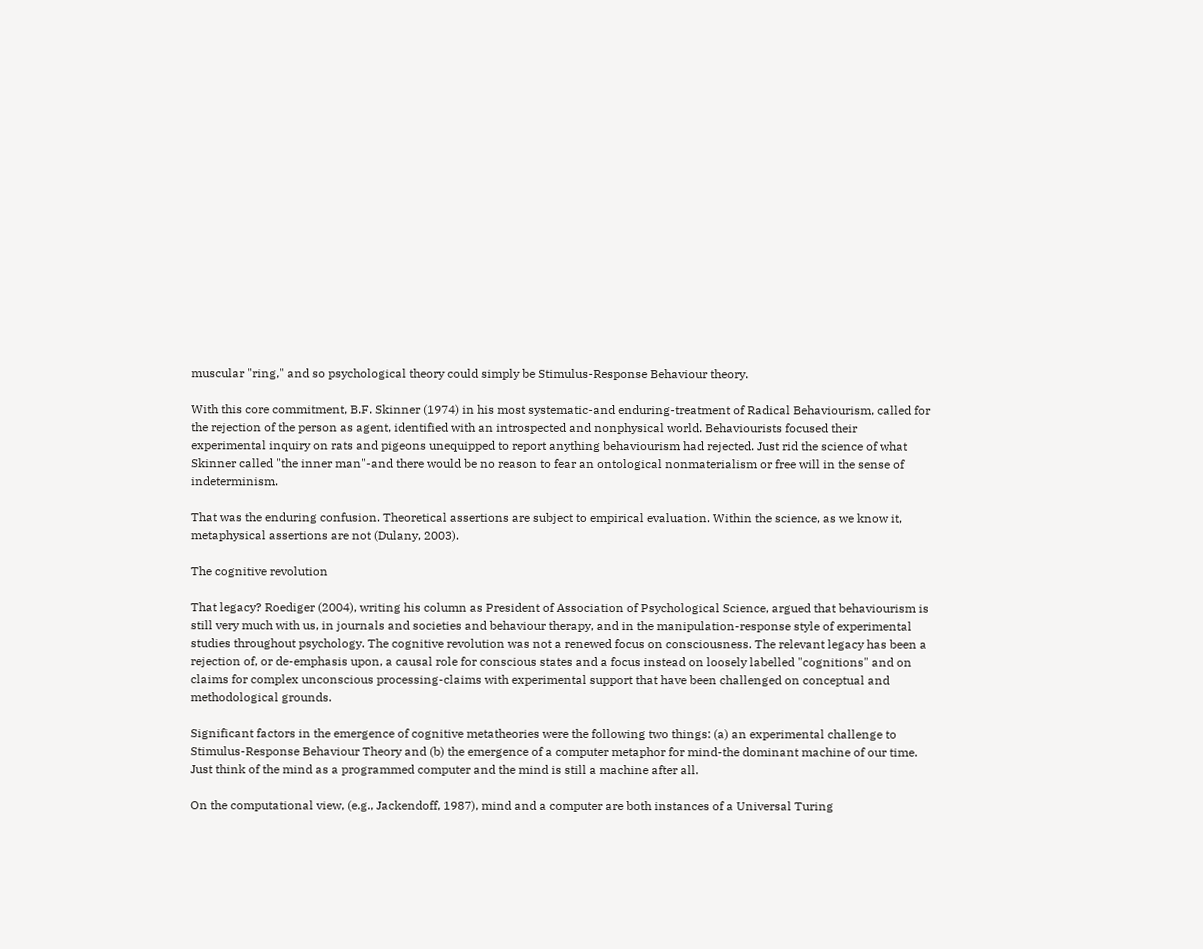muscular "ring," and so psychological theory could simply be Stimulus-Response Behaviour theory.

With this core commitment, B.F. Skinner (1974) in his most systematic-and enduring-treatment of Radical Behaviourism, called for the rejection of the person as agent, identified with an introspected and nonphysical world. Behaviourists focused their experimental inquiry on rats and pigeons unequipped to report anything behaviourism had rejected. Just rid the science of what Skinner called "the inner man"-and there would be no reason to fear an ontological nonmaterialism or free will in the sense of indeterminism.

That was the enduring confusion. Theoretical assertions are subject to empirical evaluation. Within the science, as we know it, metaphysical assertions are not (Dulany, 2003).

The cognitive revolution

That legacy? Roediger (2004), writing his column as President of Association of Psychological Science, argued that behaviourism is still very much with us, in journals and societies and behaviour therapy, and in the manipulation-response style of experimental studies throughout psychology. The cognitive revolution was not a renewed focus on consciousness. The relevant legacy has been a rejection of, or de-emphasis upon, a causal role for conscious states and a focus instead on loosely labelled "cognitions" and on claims for complex unconscious processing-claims with experimental support that have been challenged on conceptual and methodological grounds.

Significant factors in the emergence of cognitive metatheories were the following two things: (a) an experimental challenge to Stimulus-Response Behaviour Theory and (b) the emergence of a computer metaphor for mind-the dominant machine of our time. Just think of the mind as a programmed computer and the mind is still a machine after all.

On the computational view, (e.g., Jackendoff, 1987), mind and a computer are both instances of a Universal Turing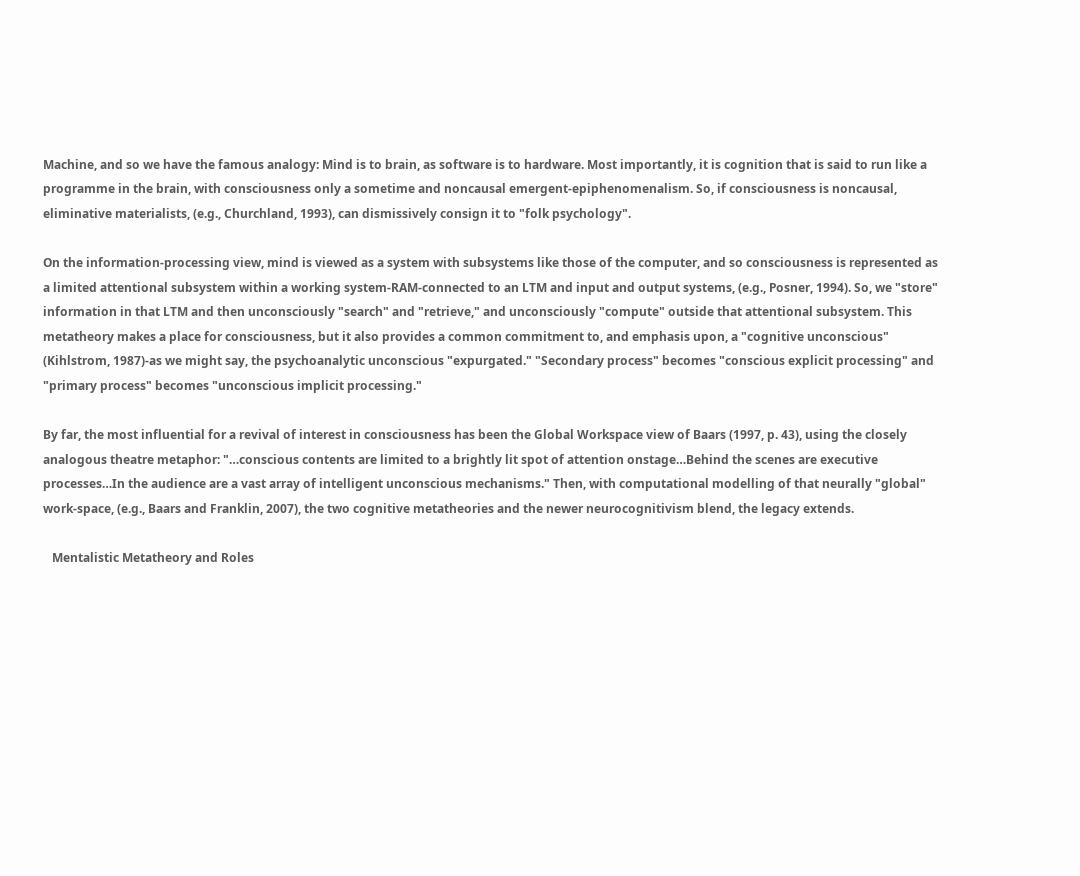Machine, and so we have the famous analogy: Mind is to brain, as software is to hardware. Most importantly, it is cognition that is said to run like a programme in the brain, with consciousness only a sometime and noncausal emergent-epiphenomenalism. So, if consciousness is noncausal, eliminative materialists, (e.g., Churchland, 1993), can dismissively consign it to "folk psychology".

On the information-processing view, mind is viewed as a system with subsystems like those of the computer, and so consciousness is represented as a limited attentional subsystem within a working system-RAM-connected to an LTM and input and output systems, (e.g., Posner, 1994). So, we "store" information in that LTM and then unconsciously "search" and "retrieve," and unconsciously "compute" outside that attentional subsystem. This metatheory makes a place for consciousness, but it also provides a common commitment to, and emphasis upon, a "cognitive unconscious" (Kihlstrom, 1987)-as we might say, the psychoanalytic unconscious "expurgated." "Secondary process" becomes "conscious explicit processing" and "primary process" becomes "unconscious implicit processing."

By far, the most influential for a revival of interest in consciousness has been the Global Workspace view of Baars (1997, p. 43), using the closely analogous theatre metaphor: "…conscious contents are limited to a brightly lit spot of attention onstage…Behind the scenes are executive processes…In the audience are a vast array of intelligent unconscious mechanisms." Then, with computational modelling of that neurally "global" work-space, (e.g., Baars and Franklin, 2007), the two cognitive metatheories and the newer neurocognitivism blend, the legacy extends.

   Mentalistic Metatheory and Roles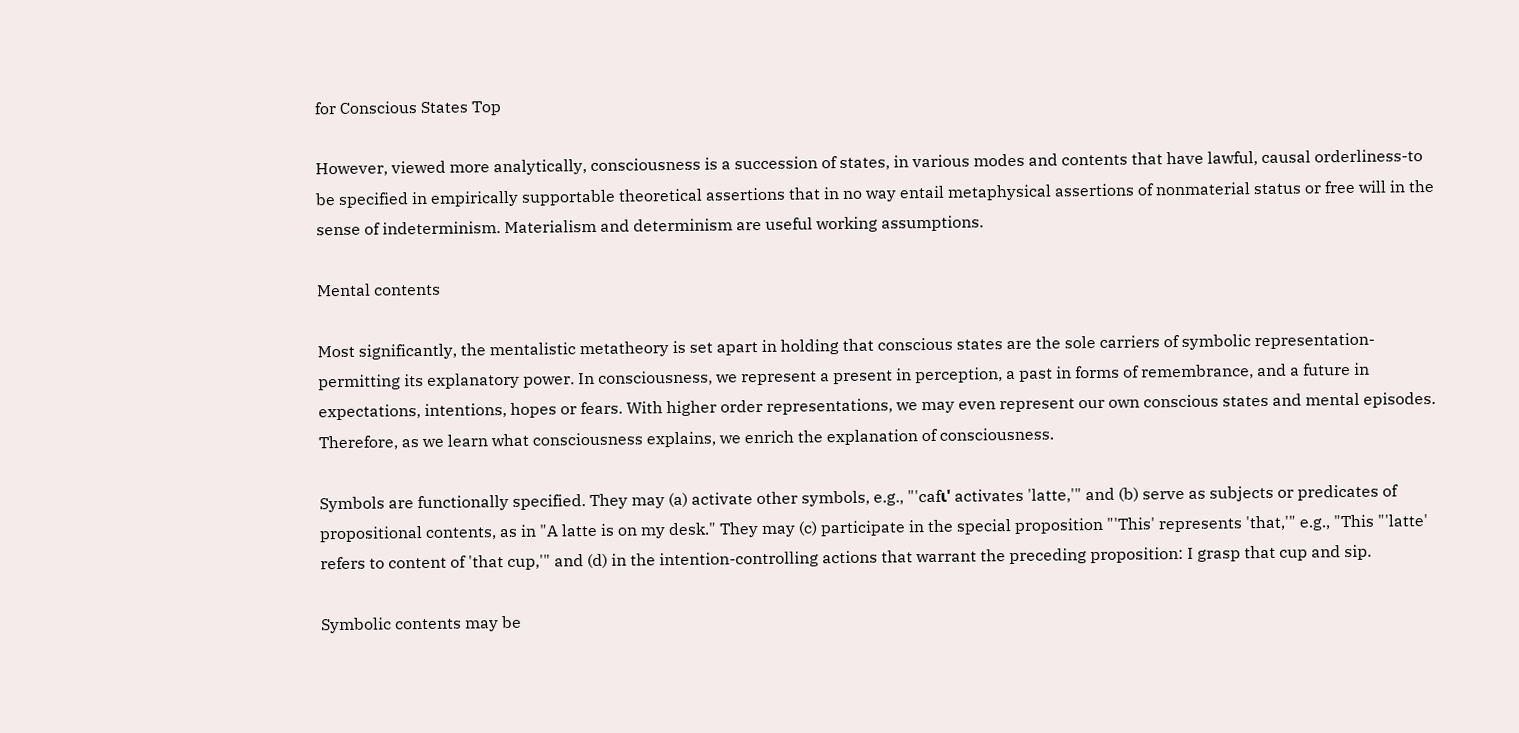for Conscious States Top

However, viewed more analytically, consciousness is a succession of states, in various modes and contents that have lawful, causal orderliness-to be specified in empirically supportable theoretical assertions that in no way entail metaphysical assertions of nonmaterial status or free will in the sense of indeterminism. Materialism and determinism are useful working assumptions.

Mental contents

Most significantly, the mentalistic metatheory is set apart in holding that conscious states are the sole carriers of symbolic representation-permitting its explanatory power. In consciousness, we represent a present in perception, a past in forms of remembrance, and a future in expectations, intentions, hopes or fears. With higher order representations, we may even represent our own conscious states and mental episodes. Therefore, as we learn what consciousness explains, we enrich the explanation of consciousness.

Symbols are functionally specified. They may (a) activate other symbols, e.g., "'cafι' activates 'latte,'" and (b) serve as subjects or predicates of propositional contents, as in "A latte is on my desk." They may (c) participate in the special proposition "'This' represents 'that,'" e.g., "This "'latte' refers to content of 'that cup,'" and (d) in the intention-controlling actions that warrant the preceding proposition: I grasp that cup and sip.

Symbolic contents may be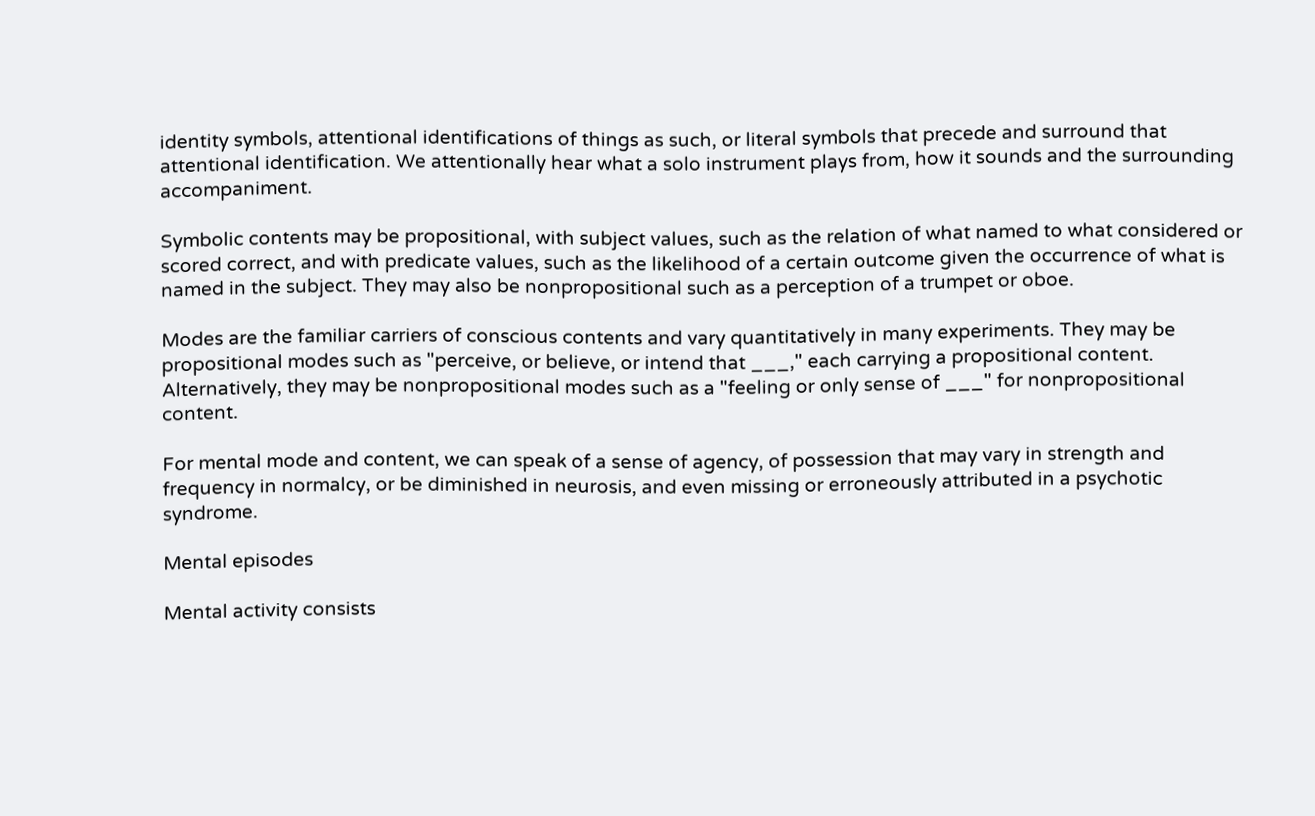identity symbols, attentional identifications of things as such, or literal symbols that precede and surround that attentional identification. We attentionally hear what a solo instrument plays from, how it sounds and the surrounding accompaniment.

Symbolic contents may be propositional, with subject values, such as the relation of what named to what considered or scored correct, and with predicate values, such as the likelihood of a certain outcome given the occurrence of what is named in the subject. They may also be nonpropositional such as a perception of a trumpet or oboe.

Modes are the familiar carriers of conscious contents and vary quantitatively in many experiments. They may be propositional modes such as "perceive, or believe, or intend that ___," each carrying a propositional content. Alternatively, they may be nonpropositional modes such as a "feeling or only sense of ___" for nonpropositional content.

For mental mode and content, we can speak of a sense of agency, of possession that may vary in strength and frequency in normalcy, or be diminished in neurosis, and even missing or erroneously attributed in a psychotic syndrome.

Mental episodes

Mental activity consists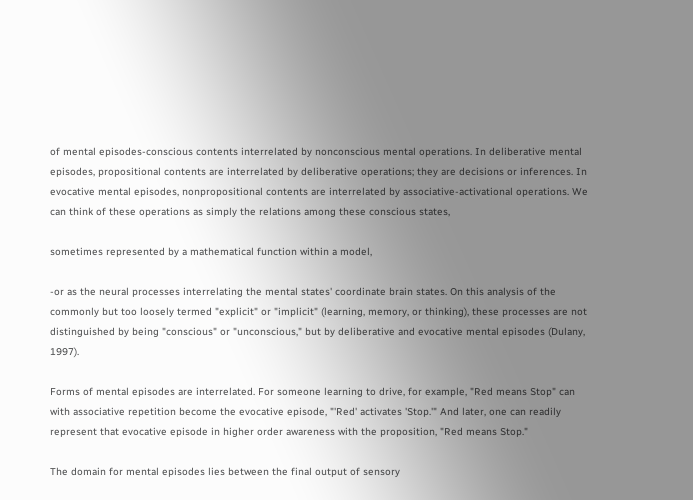of mental episodes-conscious contents interrelated by nonconscious mental operations. In deliberative mental episodes, propositional contents are interrelated by deliberative operations; they are decisions or inferences. In evocative mental episodes, nonpropositional contents are interrelated by associative-activational operations. We can think of these operations as simply the relations among these conscious states,

sometimes represented by a mathematical function within a model,

-or as the neural processes interrelating the mental states' coordinate brain states. On this analysis of the commonly but too loosely termed "explicit" or "implicit" (learning, memory, or thinking), these processes are not distinguished by being "conscious" or "unconscious," but by deliberative and evocative mental episodes (Dulany, 1997).

Forms of mental episodes are interrelated. For someone learning to drive, for example, "Red means Stop" can with associative repetition become the evocative episode, "'Red' activates 'Stop.'" And later, one can readily represent that evocative episode in higher order awareness with the proposition, "Red means Stop."

The domain for mental episodes lies between the final output of sensory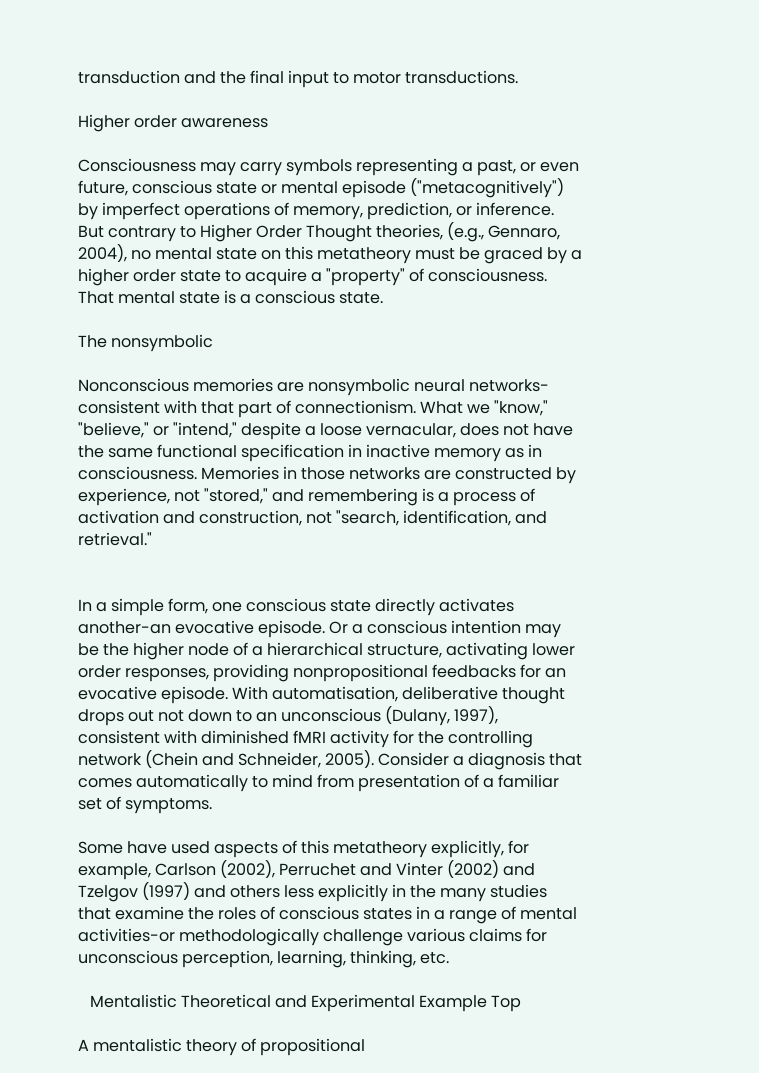transduction and the final input to motor transductions.

Higher order awareness

Consciousness may carry symbols representing a past, or even future, conscious state or mental episode ("metacognitively") by imperfect operations of memory, prediction, or inference. But contrary to Higher Order Thought theories, (e.g., Gennaro, 2004), no mental state on this metatheory must be graced by a higher order state to acquire a "property" of consciousness. That mental state is a conscious state.

The nonsymbolic

Nonconscious memories are nonsymbolic neural networks-consistent with that part of connectionism. What we "know," "believe," or "intend," despite a loose vernacular, does not have the same functional specification in inactive memory as in consciousness. Memories in those networks are constructed by experience, not "stored," and remembering is a process of activation and construction, not "search, identification, and retrieval."


In a simple form, one conscious state directly activates another-an evocative episode. Or a conscious intention may be the higher node of a hierarchical structure, activating lower order responses, providing nonpropositional feedbacks for an evocative episode. With automatisation, deliberative thought drops out not down to an unconscious (Dulany, 1997), consistent with diminished fMRI activity for the controlling network (Chein and Schneider, 2005). Consider a diagnosis that comes automatically to mind from presentation of a familiar set of symptoms.

Some have used aspects of this metatheory explicitly, for example, Carlson (2002), Perruchet and Vinter (2002) and Tzelgov (1997) and others less explicitly in the many studies that examine the roles of conscious states in a range of mental activities-or methodologically challenge various claims for unconscious perception, learning, thinking, etc.

   Mentalistic Theoretical and Experimental Example Top

A mentalistic theory of propositional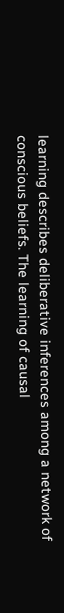learning describes deliberative inferences among a network of conscious beliefs. The learning of causal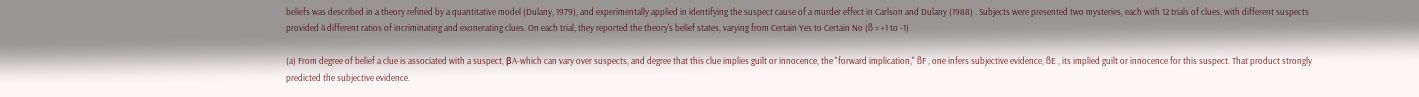beliefs was described in a theory refined by a quantitative model (Dulany, 1979), and experimentally applied in identifying the suspect cause of a murder effect in Carlson and Dulany (1988) . Subjects were presented two mysteries, each with 12 trials of clues, with different suspects provided 4 different ratios of incriminating and exonerating clues. On each trial, they reported the theory's belief states, varying from Certain Yes to Certain No (ß = +1 to -1).

(a) From degree of belief a clue is associated with a suspect, βA-which can vary over suspects, and degree that this clue implies guilt or innocence, the "forward implication," ßF , one infers subjective evidence, ßE , its implied guilt or innocence for this suspect. That product strongly predicted the subjective evidence.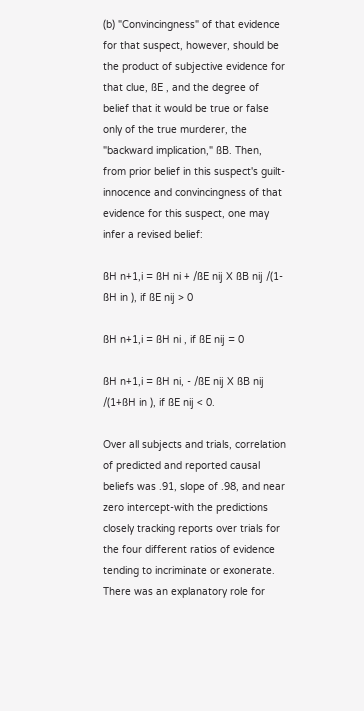(b) "Convincingness" of that evidence for that suspect, however, should be the product of subjective evidence for that clue, ßE , and the degree of belief that it would be true or false only of the true murderer, the "backward implication," ßB. Then, from prior belief in this suspect's guilt-innocence and convincingness of that evidence for this suspect, one may infer a revised belief:

ßH n+1,i = ßH ni + /ßE nij X ßB nij /(1-ßH in ), if ßE nij > 0

ßH n+1,i = ßH ni , if ßE nij = 0

ßH n+1,i = ßH ni, - /ßE nij X ßB nij /(1+ßH in ), if ßE nij < 0.

Over all subjects and trials, correlation of predicted and reported causal beliefs was .91, slope of .98, and near zero intercept-with the predictions closely tracking reports over trials for the four different ratios of evidence tending to incriminate or exonerate. There was an explanatory role for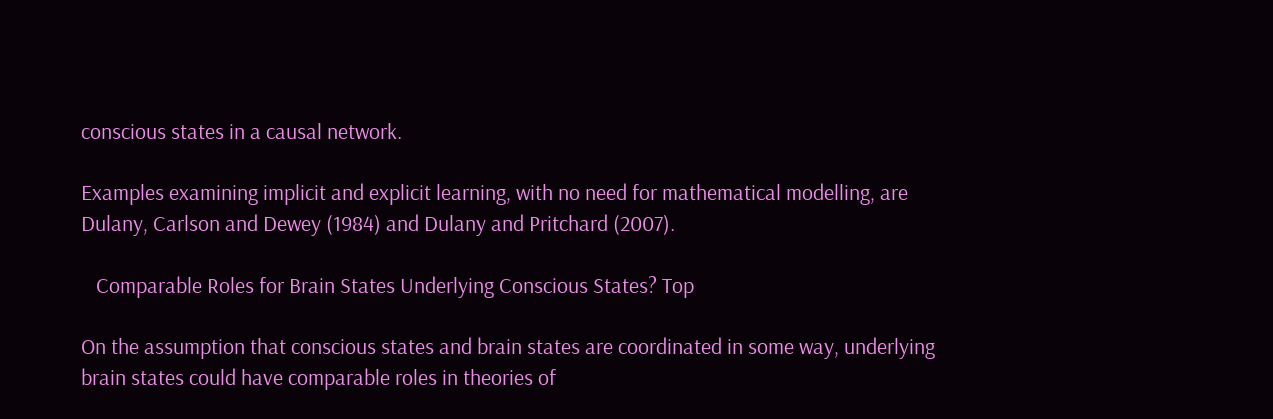conscious states in a causal network.

Examples examining implicit and explicit learning, with no need for mathematical modelling, are Dulany, Carlson and Dewey (1984) and Dulany and Pritchard (2007).

   Comparable Roles for Brain States Underlying Conscious States? Top

On the assumption that conscious states and brain states are coordinated in some way, underlying brain states could have comparable roles in theories of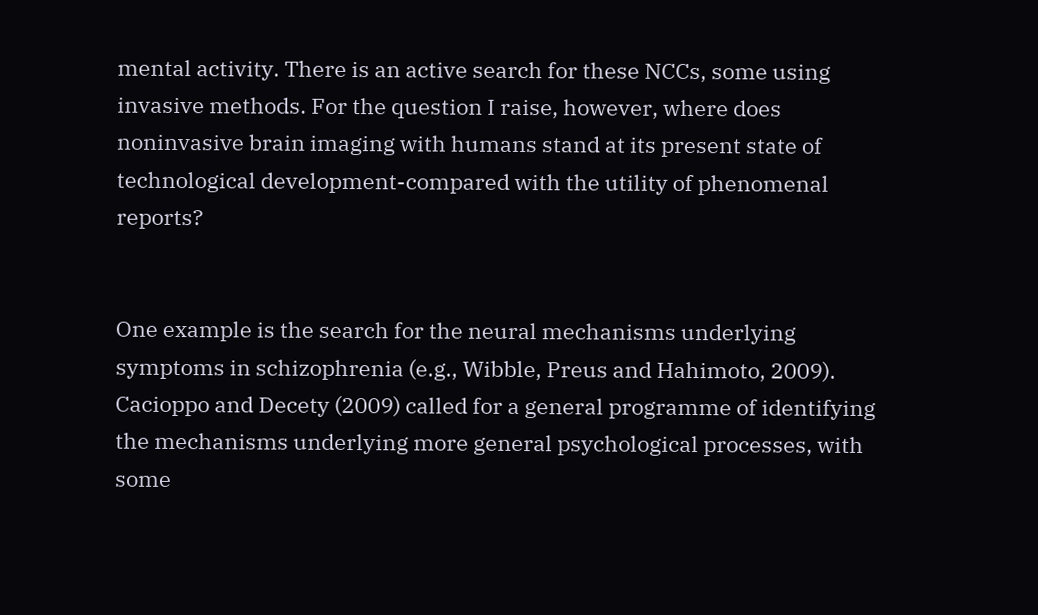mental activity. There is an active search for these NCCs, some using invasive methods. For the question I raise, however, where does noninvasive brain imaging with humans stand at its present state of technological development-compared with the utility of phenomenal reports?


One example is the search for the neural mechanisms underlying symptoms in schizophrenia (e.g., Wibble, Preus and Hahimoto, 2009). Cacioppo and Decety (2009) called for a general programme of identifying the mechanisms underlying more general psychological processes, with some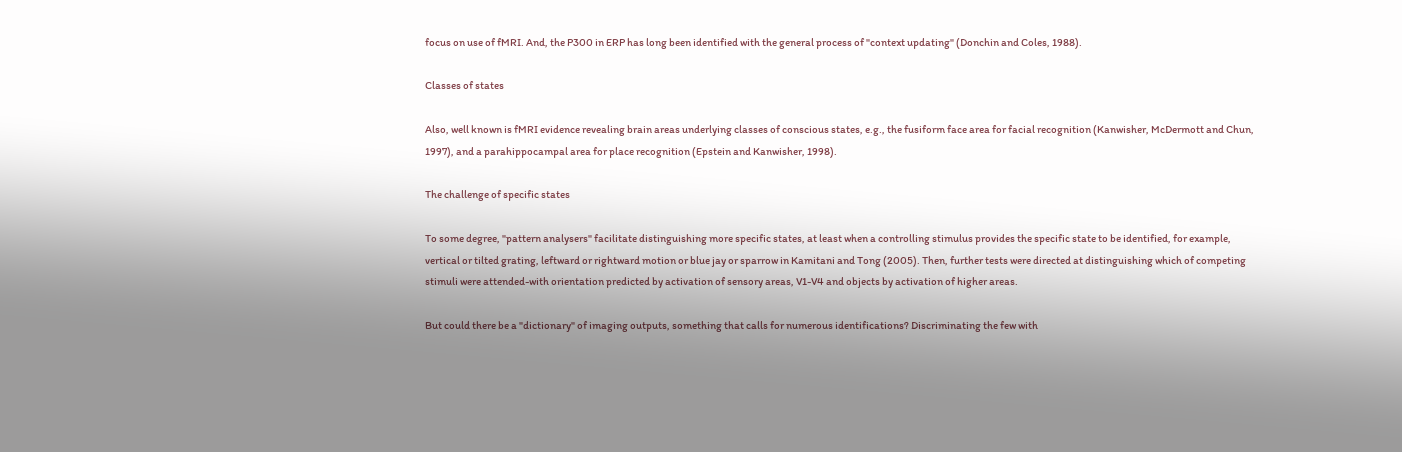focus on use of fMRI. And, the P300 in ERP has long been identified with the general process of "context updating" (Donchin and Coles, 1988).

Classes of states

Also, well known is fMRI evidence revealing brain areas underlying classes of conscious states, e.g., the fusiform face area for facial recognition (Kanwisher, McDermott and Chun, 1997), and a parahippocampal area for place recognition (Epstein and Kanwisher, 1998).

The challenge of specific states

To some degree, "pattern analysers" facilitate distinguishing more specific states, at least when a controlling stimulus provides the specific state to be identified, for example, vertical or tilted grating, leftward or rightward motion or blue jay or sparrow in Kamitani and Tong (2005). Then, further tests were directed at distinguishing which of competing stimuli were attended-with orientation predicted by activation of sensory areas, V1-V4 and objects by activation of higher areas.

But could there be a "dictionary" of imaging outputs, something that calls for numerous identifications? Discriminating the few with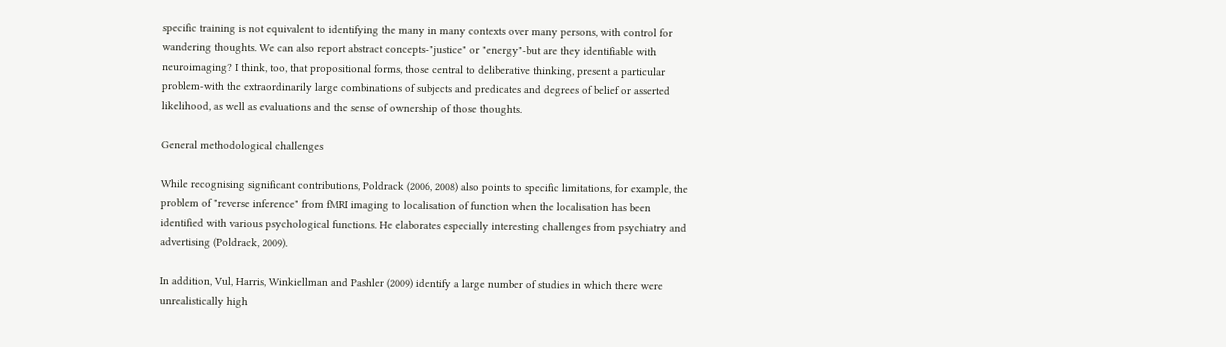specific training is not equivalent to identifying the many in many contexts over many persons, with control for wandering thoughts. We can also report abstract concepts-"justice" or "energy"-but are they identifiable with neuroimaging? I think, too, that propositional forms, those central to deliberative thinking, present a particular problem-with the extraordinarily large combinations of subjects and predicates and degrees of belief or asserted likelihood, as well as evaluations and the sense of ownership of those thoughts.

General methodological challenges

While recognising significant contributions, Poldrack (2006, 2008) also points to specific limitations, for example, the problem of "reverse inference" from fMRI imaging to localisation of function when the localisation has been identified with various psychological functions. He elaborates especially interesting challenges from psychiatry and advertising (Poldrack, 2009).

In addition, Vul, Harris, Winkiellman and Pashler (2009) identify a large number of studies in which there were unrealistically high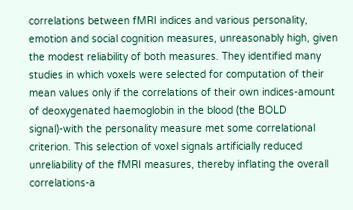correlations between fMRI indices and various personality, emotion and social cognition measures, unreasonably high, given the modest reliability of both measures. They identified many studies in which voxels were selected for computation of their mean values only if the correlations of their own indices-amount of deoxygenated haemoglobin in the blood (the BOLD signal)-with the personality measure met some correlational criterion. This selection of voxel signals artificially reduced unreliability of the fMRI measures, thereby inflating the overall correlations-a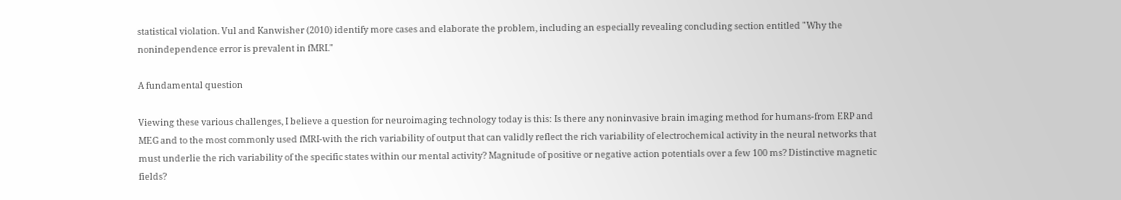statistical violation. Vul and Kanwisher (2010) identify more cases and elaborate the problem, including an especially revealing concluding section entitled "Why the nonindependence error is prevalent in fMRI."

A fundamental question

Viewing these various challenges, I believe a question for neuroimaging technology today is this: Is there any noninvasive brain imaging method for humans-from ERP and MEG and to the most commonly used fMRI-with the rich variability of output that can validly reflect the rich variability of electrochemical activity in the neural networks that must underlie the rich variability of the specific states within our mental activity? Magnitude of positive or negative action potentials over a few 100 ms? Distinctive magnetic fields?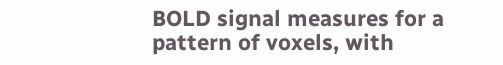BOLD signal measures for a pattern of voxels, with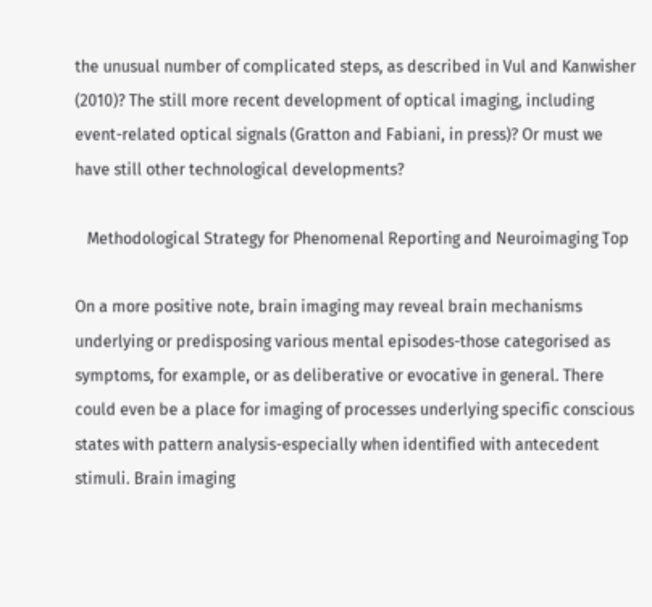the unusual number of complicated steps, as described in Vul and Kanwisher (2010)? The still more recent development of optical imaging, including event-related optical signals (Gratton and Fabiani, in press)? Or must we have still other technological developments?

   Methodological Strategy for Phenomenal Reporting and Neuroimaging Top

On a more positive note, brain imaging may reveal brain mechanisms underlying or predisposing various mental episodes-those categorised as symptoms, for example, or as deliberative or evocative in general. There could even be a place for imaging of processes underlying specific conscious states with pattern analysis-especially when identified with antecedent stimuli. Brain imaging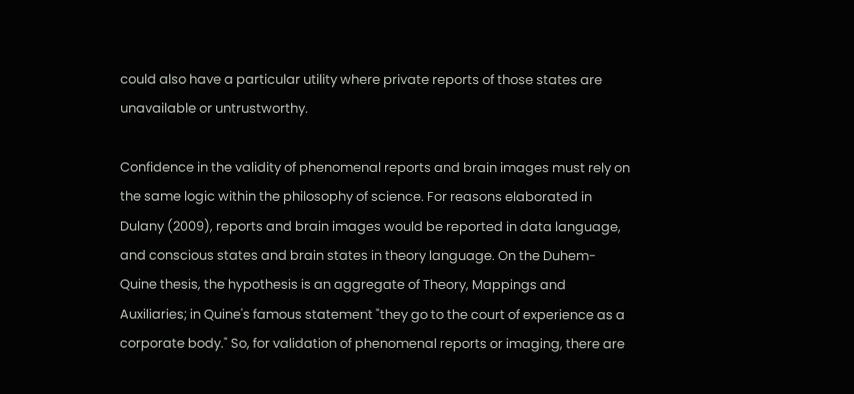could also have a particular utility where private reports of those states are unavailable or untrustworthy.

Confidence in the validity of phenomenal reports and brain images must rely on the same logic within the philosophy of science. For reasons elaborated in Dulany (2009), reports and brain images would be reported in data language, and conscious states and brain states in theory language. On the Duhem-Quine thesis, the hypothesis is an aggregate of Theory, Mappings and Auxiliaries; in Quine's famous statement "they go to the court of experience as a corporate body." So, for validation of phenomenal reports or imaging, there are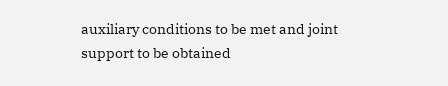auxiliary conditions to be met and joint support to be obtained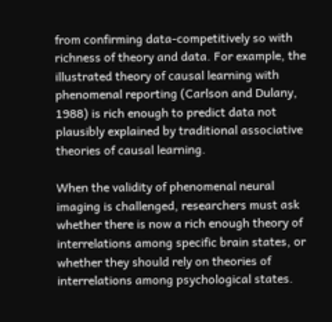from confirming data-competitively so with richness of theory and data. For example, the illustrated theory of causal learning with phenomenal reporting (Carlson and Dulany, 1988) is rich enough to predict data not plausibly explained by traditional associative theories of causal learning.

When the validity of phenomenal neural imaging is challenged, researchers must ask whether there is now a rich enough theory of interrelations among specific brain states, or whether they should rely on theories of interrelations among psychological states.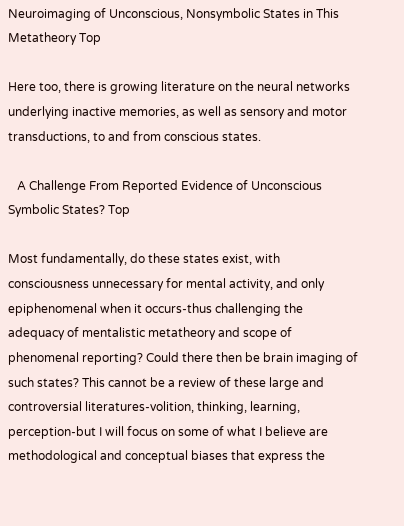Neuroimaging of Unconscious, Nonsymbolic States in This Metatheory Top

Here too, there is growing literature on the neural networks underlying inactive memories, as well as sensory and motor transductions, to and from conscious states.

   A Challenge From Reported Evidence of Unconscious Symbolic States? Top

Most fundamentally, do these states exist, with consciousness unnecessary for mental activity, and only epiphenomenal when it occurs-thus challenging the adequacy of mentalistic metatheory and scope of phenomenal reporting? Could there then be brain imaging of such states? This cannot be a review of these large and controversial literatures-volition, thinking, learning, perception-but I will focus on some of what I believe are methodological and conceptual biases that express the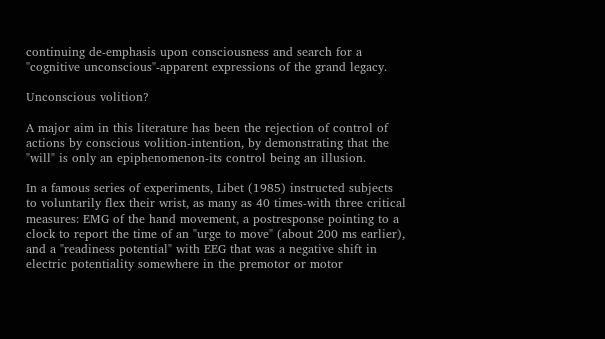continuing de-emphasis upon consciousness and search for a "cognitive unconscious"-apparent expressions of the grand legacy.

Unconscious volition?

A major aim in this literature has been the rejection of control of actions by conscious volition-intention, by demonstrating that the "will" is only an epiphenomenon-its control being an illusion.

In a famous series of experiments, Libet (1985) instructed subjects to voluntarily flex their wrist, as many as 40 times-with three critical measures: EMG of the hand movement, a postresponse pointing to a clock to report the time of an "urge to move" (about 200 ms earlier), and a "readiness potential" with EEG that was a negative shift in electric potentiality somewhere in the premotor or motor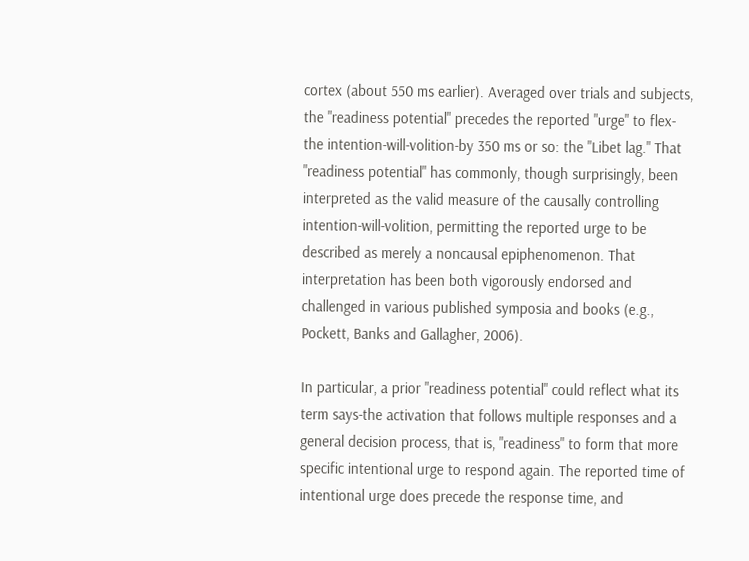cortex (about 550 ms earlier). Averaged over trials and subjects, the "readiness potential" precedes the reported "urge" to flex-the intention-will-volition-by 350 ms or so: the "Libet lag." That "readiness potential" has commonly, though surprisingly, been interpreted as the valid measure of the causally controlling intention-will-volition, permitting the reported urge to be described as merely a noncausal epiphenomenon. That interpretation has been both vigorously endorsed and challenged in various published symposia and books (e.g., Pockett, Banks and Gallagher, 2006).

In particular, a prior "readiness potential" could reflect what its term says-the activation that follows multiple responses and a general decision process, that is, "readiness" to form that more specific intentional urge to respond again. The reported time of intentional urge does precede the response time, and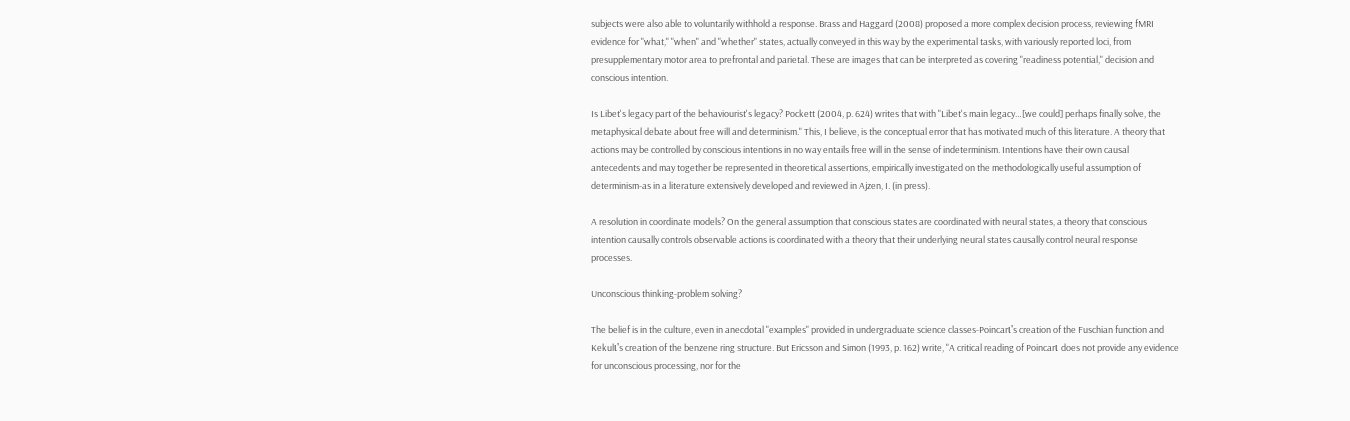subjects were also able to voluntarily withhold a response. Brass and Haggard (2008) proposed a more complex decision process, reviewing fMRI evidence for "what," "when" and "whether" states, actually conveyed in this way by the experimental tasks, with variously reported loci, from presupplementary motor area to prefrontal and parietal. These are images that can be interpreted as covering "readiness potential," decision and conscious intention.

Is Libet's legacy part of the behaviourist's legacy? Pockett (2004, p. 624) writes that with "Libet's main legacy…[we could] perhaps finally solve, the metaphysical debate about free will and determinism." This, I believe, is the conceptual error that has motivated much of this literature. A theory that actions may be controlled by conscious intentions in no way entails free will in the sense of indeterminism. Intentions have their own causal antecedents and may together be represented in theoretical assertions, empirically investigated on the methodologically useful assumption of determinism-as in a literature extensively developed and reviewed in Ajzen, I. (in press).

A resolution in coordinate models? On the general assumption that conscious states are coordinated with neural states, a theory that conscious intention causally controls observable actions is coordinated with a theory that their underlying neural states causally control neural response processes.

Unconscious thinking-problem solving?

The belief is in the culture, even in anecdotal "examples" provided in undergraduate science classes-Poincarι's creation of the Fuschian function and Kekulι's creation of the benzene ring structure. But Ericsson and Simon (1993, p. 162) write, "A critical reading of Poincarι does not provide any evidence for unconscious processing, nor for the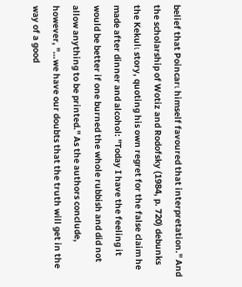belief that Poincarι himself favoured that interpretation." And the scholarship of Wotiz and Rodofsky (1984, p. 720) debunks the Kekulι story, quoting his own regret for the false claim he made after dinner and alcohol: "Today I have the feeling it would be better if one burned the whole rubbish and did not allow anything to be printed." As the authors conclude, however, "…we have our doubts that the truth will get in the way of a good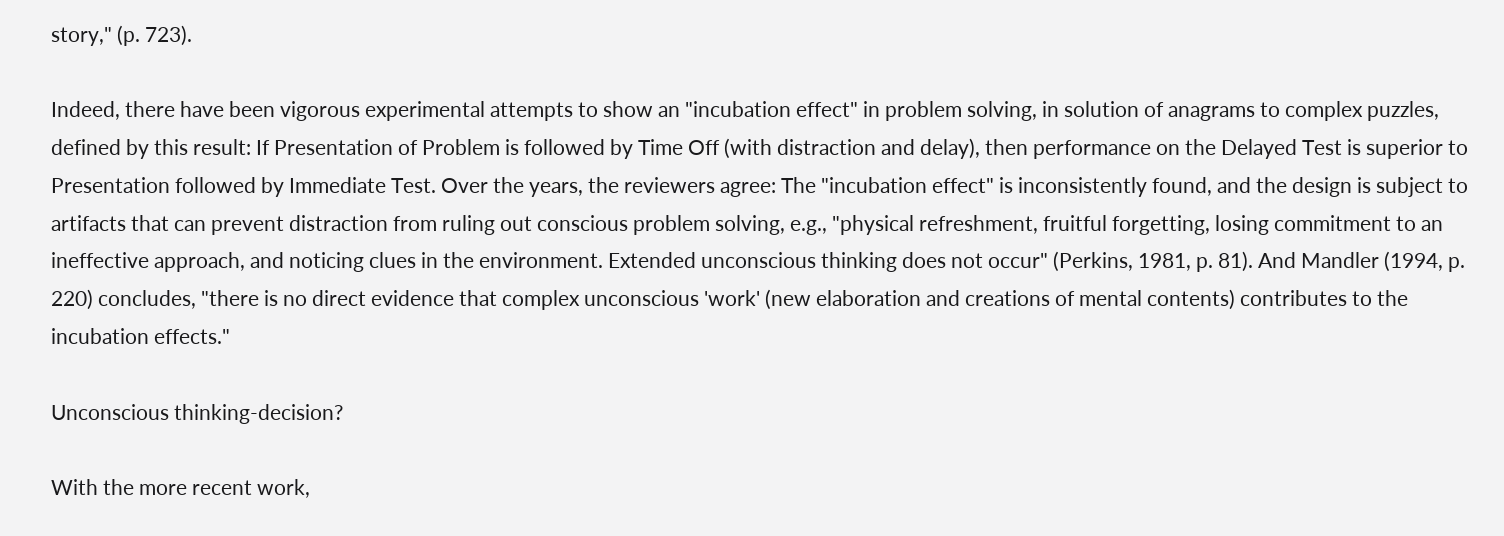story," (p. 723).

Indeed, there have been vigorous experimental attempts to show an "incubation effect" in problem solving, in solution of anagrams to complex puzzles, defined by this result: If Presentation of Problem is followed by Time Off (with distraction and delay), then performance on the Delayed Test is superior to Presentation followed by Immediate Test. Over the years, the reviewers agree: The "incubation effect" is inconsistently found, and the design is subject to artifacts that can prevent distraction from ruling out conscious problem solving, e.g., "physical refreshment, fruitful forgetting, losing commitment to an ineffective approach, and noticing clues in the environment. Extended unconscious thinking does not occur" (Perkins, 1981, p. 81). And Mandler (1994, p. 220) concludes, "there is no direct evidence that complex unconscious 'work' (new elaboration and creations of mental contents) contributes to the incubation effects."

Unconscious thinking-decision?

With the more recent work,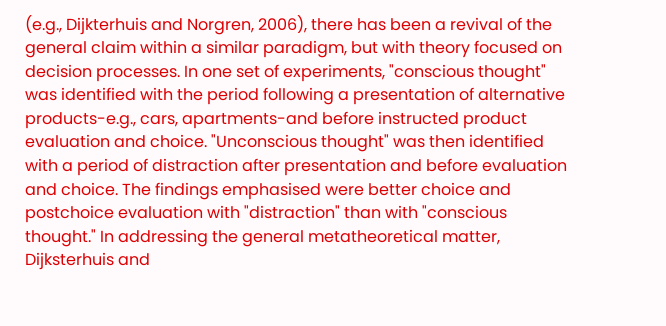(e.g., Dijkterhuis and Norgren, 2006), there has been a revival of the general claim within a similar paradigm, but with theory focused on decision processes. In one set of experiments, "conscious thought" was identified with the period following a presentation of alternative products-e.g., cars, apartments-and before instructed product evaluation and choice. "Unconscious thought" was then identified with a period of distraction after presentation and before evaluation and choice. The findings emphasised were better choice and postchoice evaluation with "distraction" than with "conscious thought." In addressing the general metatheoretical matter, Dijksterhuis and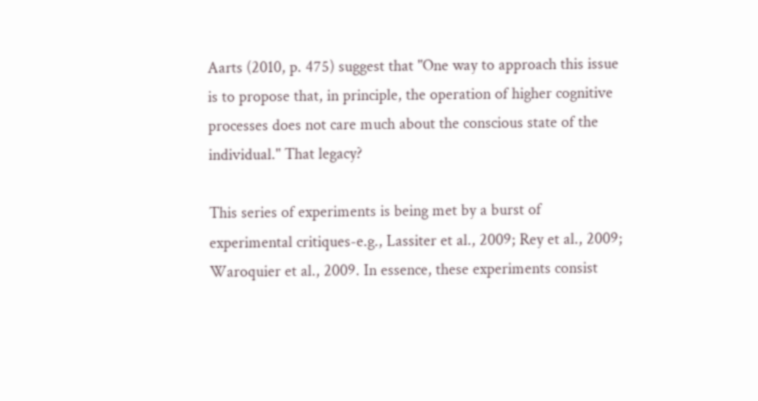Aarts (2010, p. 475) suggest that "One way to approach this issue is to propose that, in principle, the operation of higher cognitive processes does not care much about the conscious state of the individual." That legacy?

This series of experiments is being met by a burst of experimental critiques-e.g., Lassiter et al., 2009; Rey et al., 2009; Waroquier et al., 2009. In essence, these experiments consist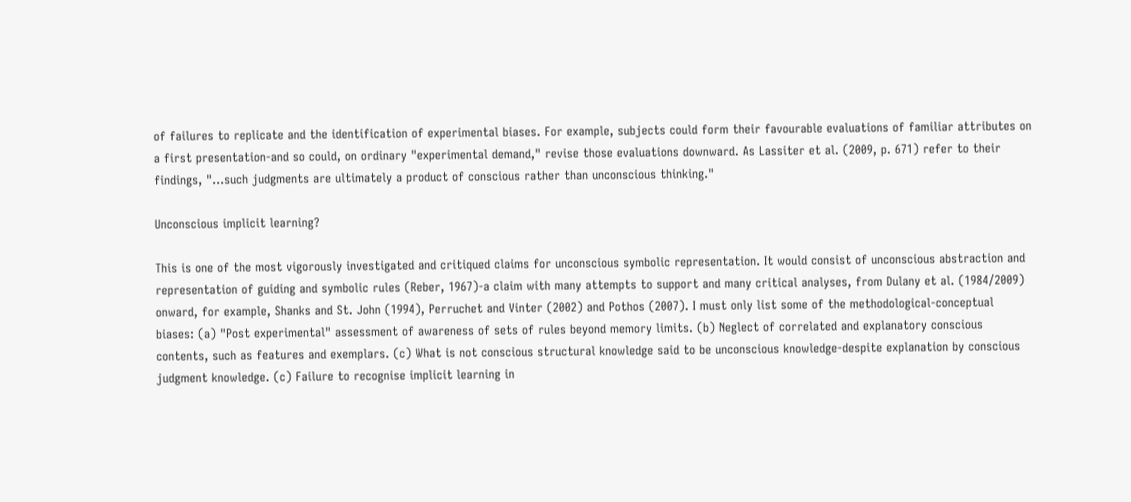of failures to replicate and the identification of experimental biases. For example, subjects could form their favourable evaluations of familiar attributes on a first presentation-and so could, on ordinary "experimental demand," revise those evaluations downward. As Lassiter et al. (2009, p. 671) refer to their findings, "...such judgments are ultimately a product of conscious rather than unconscious thinking."

Unconscious implicit learning?

This is one of the most vigorously investigated and critiqued claims for unconscious symbolic representation. It would consist of unconscious abstraction and representation of guiding and symbolic rules (Reber, 1967)-a claim with many attempts to support and many critical analyses, from Dulany et al. (1984/2009) onward, for example, Shanks and St. John (1994), Perruchet and Vinter (2002) and Pothos (2007). I must only list some of the methodological-conceptual biases: (a) "Post experimental" assessment of awareness of sets of rules beyond memory limits. (b) Neglect of correlated and explanatory conscious contents, such as features and exemplars. (c) What is not conscious structural knowledge said to be unconscious knowledge-despite explanation by conscious judgment knowledge. (c) Failure to recognise implicit learning in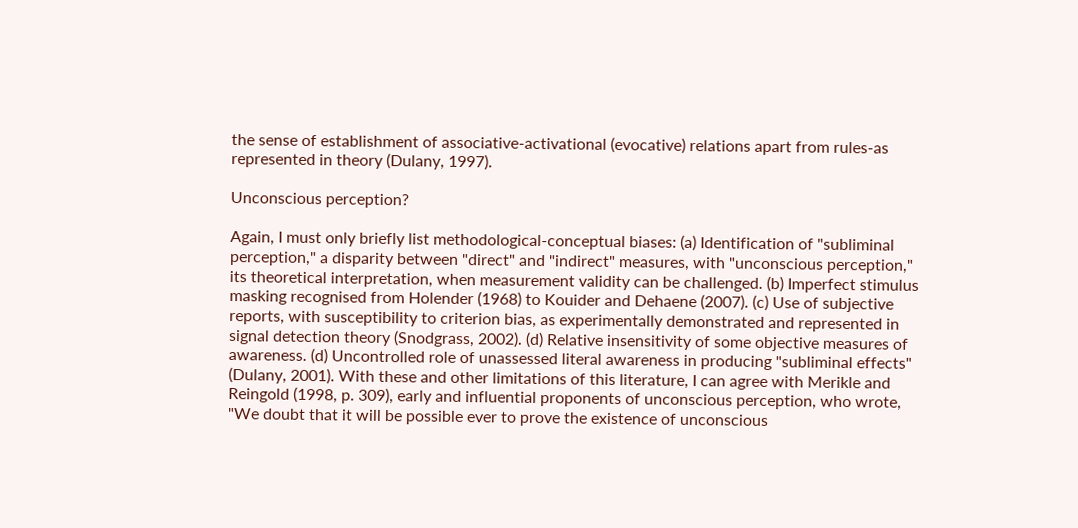the sense of establishment of associative-activational (evocative) relations apart from rules-as represented in theory (Dulany, 1997).

Unconscious perception?

Again, I must only briefly list methodological-conceptual biases: (a) Identification of "subliminal perception," a disparity between "direct" and "indirect" measures, with "unconscious perception," its theoretical interpretation, when measurement validity can be challenged. (b) Imperfect stimulus masking recognised from Holender (1968) to Kouider and Dehaene (2007). (c) Use of subjective reports, with susceptibility to criterion bias, as experimentally demonstrated and represented in signal detection theory (Snodgrass, 2002). (d) Relative insensitivity of some objective measures of awareness. (d) Uncontrolled role of unassessed literal awareness in producing "subliminal effects" (Dulany, 2001). With these and other limitations of this literature, I can agree with Merikle and Reingold (1998, p. 309), early and influential proponents of unconscious perception, who wrote, "We doubt that it will be possible ever to prove the existence of unconscious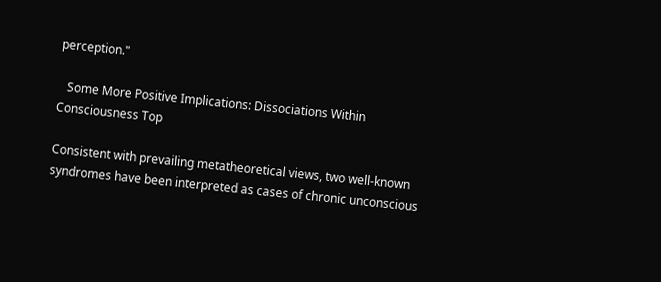perception."

   Some More Positive Implications: Dissociations Within Consciousness Top

Consistent with prevailing metatheoretical views, two well-known syndromes have been interpreted as cases of chronic unconscious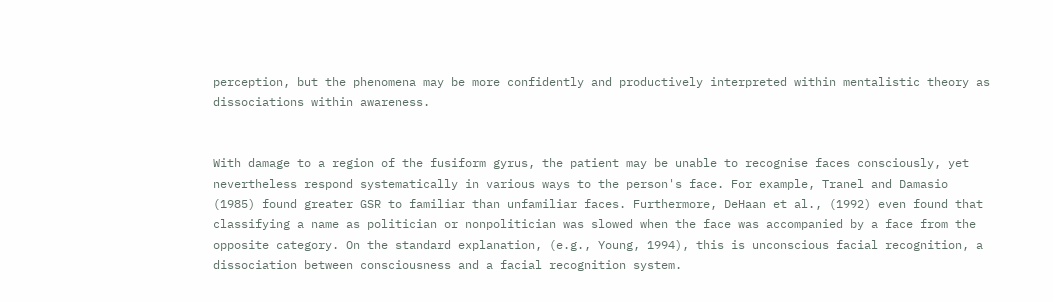perception, but the phenomena may be more confidently and productively interpreted within mentalistic theory as dissociations within awareness.


With damage to a region of the fusiform gyrus, the patient may be unable to recognise faces consciously, yet nevertheless respond systematically in various ways to the person's face. For example, Tranel and Damasio (1985) found greater GSR to familiar than unfamiliar faces. Furthermore, DeHaan et al., (1992) even found that classifying a name as politician or nonpolitician was slowed when the face was accompanied by a face from the opposite category. On the standard explanation, (e.g., Young, 1994), this is unconscious facial recognition, a dissociation between consciousness and a facial recognition system.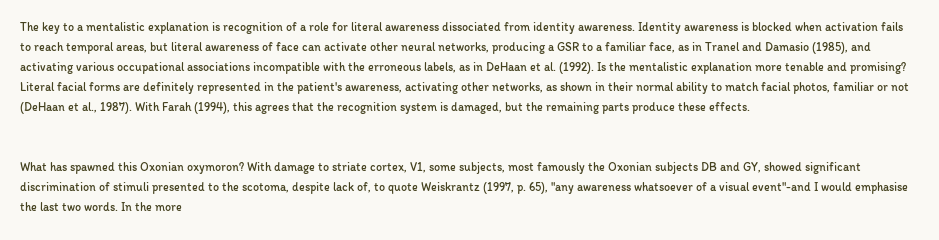The key to a mentalistic explanation is recognition of a role for literal awareness dissociated from identity awareness. Identity awareness is blocked when activation fails to reach temporal areas, but literal awareness of face can activate other neural networks, producing a GSR to a familiar face, as in Tranel and Damasio (1985), and activating various occupational associations incompatible with the erroneous labels, as in DeHaan et al. (1992). Is the mentalistic explanation more tenable and promising? Literal facial forms are definitely represented in the patient's awareness, activating other networks, as shown in their normal ability to match facial photos, familiar or not (DeHaan et al., 1987). With Farah (1994), this agrees that the recognition system is damaged, but the remaining parts produce these effects.


What has spawned this Oxonian oxymoron? With damage to striate cortex, V1, some subjects, most famously the Oxonian subjects DB and GY, showed significant discrimination of stimuli presented to the scotoma, despite lack of, to quote Weiskrantz (1997, p. 65), "any awareness whatsoever of a visual event"-and I would emphasise the last two words. In the more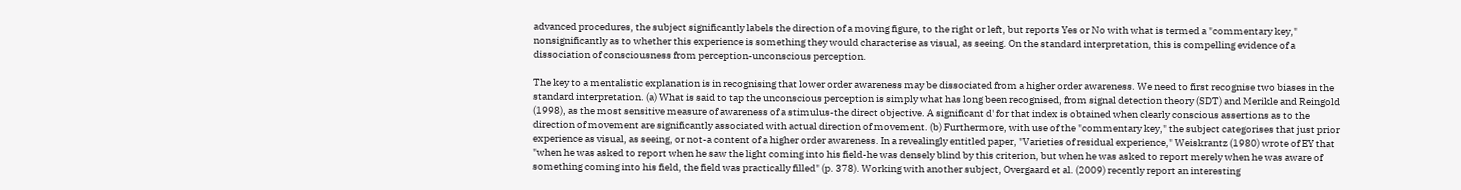advanced procedures, the subject significantly labels the direction of a moving figure, to the right or left, but reports Yes or No with what is termed a "commentary key," nonsignificantly as to whether this experience is something they would characterise as visual, as seeing. On the standard interpretation, this is compelling evidence of a dissociation of consciousness from perception-unconscious perception.

The key to a mentalistic explanation is in recognising that lower order awareness may be dissociated from a higher order awareness. We need to first recognise two biases in the standard interpretation. (a) What is said to tap the unconscious perception is simply what has long been recognised, from signal detection theory (SDT) and Merikle and Reingold (1998), as the most sensitive measure of awareness of a stimulus-the direct objective. A significant d' for that index is obtained when clearly conscious assertions as to the direction of movement are significantly associated with actual direction of movement. (b) Furthermore, with use of the "commentary key," the subject categorises that just prior experience as visual, as seeing, or not-a content of a higher order awareness. In a revealingly entitled paper, "Varieties of residual experience," Weiskrantz (1980) wrote of EY that "when he was asked to report when he saw the light coming into his field-he was densely blind by this criterion, but when he was asked to report merely when he was aware of something coming into his field, the field was practically filled" (p. 378). Working with another subject, Overgaard et al. (2009) recently report an interesting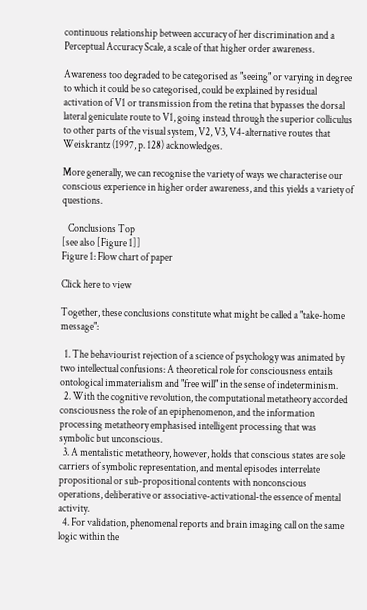continuous relationship between accuracy of her discrimination and a Perceptual Accuracy Scale, a scale of that higher order awareness.

Awareness too degraded to be categorised as "seeing" or varying in degree to which it could be so categorised, could be explained by residual activation of V1 or transmission from the retina that bypasses the dorsal lateral geniculate route to V1, going instead through the superior colliculus to other parts of the visual system, V2, V3, V4-alternative routes that Weiskrantz (1997, p. 128) acknowledges.

More generally, we can recognise the variety of ways we characterise our conscious experience in higher order awareness, and this yields a variety of questions.

   Conclusions Top
[see also [Figure 1]]
Figure 1: Flow chart of paper

Click here to view

Together, these conclusions constitute what might be called a "take-home message":

  1. The behaviourist rejection of a science of psychology was animated by two intellectual confusions: A theoretical role for consciousness entails ontological immaterialism and "free will" in the sense of indeterminism.
  2. With the cognitive revolution, the computational metatheory accorded consciousness the role of an epiphenomenon, and the information processing metatheory emphasised intelligent processing that was symbolic but unconscious.
  3. A mentalistic metatheory, however, holds that conscious states are sole carriers of symbolic representation, and mental episodes interrelate propositional or sub-propositional contents with nonconscious operations, deliberative or associative-activational-the essence of mental activity.
  4. For validation, phenomenal reports and brain imaging call on the same logic within the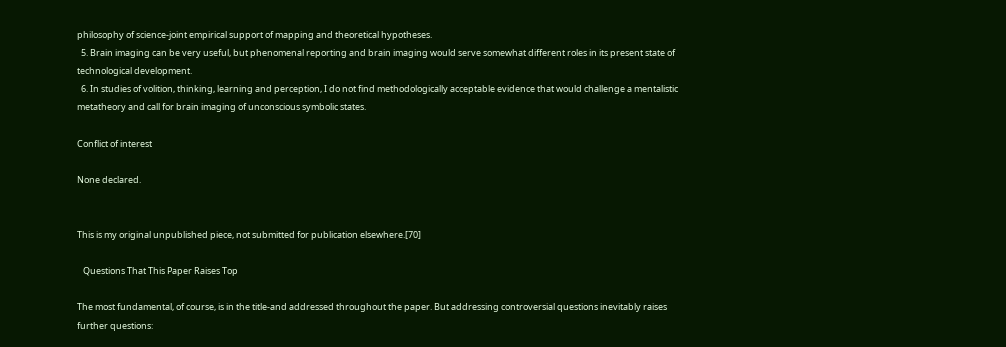philosophy of science-joint empirical support of mapping and theoretical hypotheses.
  5. Brain imaging can be very useful, but phenomenal reporting and brain imaging would serve somewhat different roles in its present state of technological development.
  6. In studies of volition, thinking, learning and perception, I do not find methodologically acceptable evidence that would challenge a mentalistic metatheory and call for brain imaging of unconscious symbolic states.

Conflict of interest

None declared.


This is my original unpublished piece, not submitted for publication elsewhere.[70]

   Questions That This Paper Raises Top

The most fundamental, of course, is in the title-and addressed throughout the paper. But addressing controversial questions inevitably raises further questions: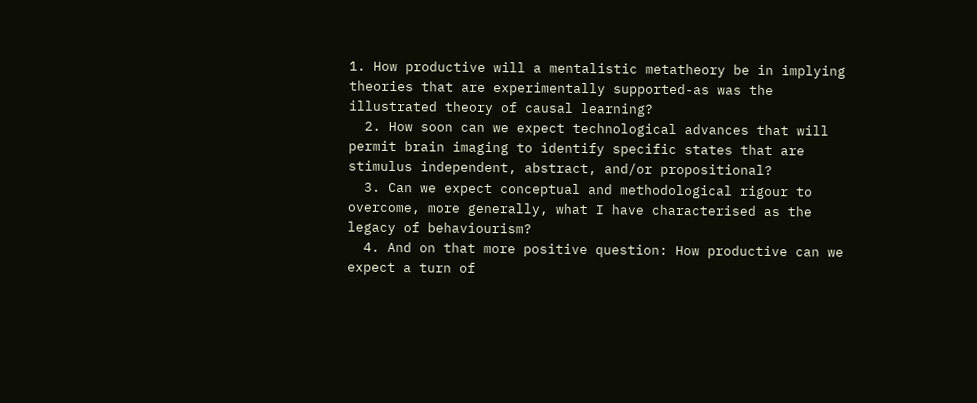1. How productive will a mentalistic metatheory be in implying theories that are experimentally supported-as was the illustrated theory of causal learning?
  2. How soon can we expect technological advances that will permit brain imaging to identify specific states that are stimulus independent, abstract, and/or propositional?
  3. Can we expect conceptual and methodological rigour to overcome, more generally, what I have characterised as the legacy of behaviourism?
  4. And on that more positive question: How productive can we expect a turn of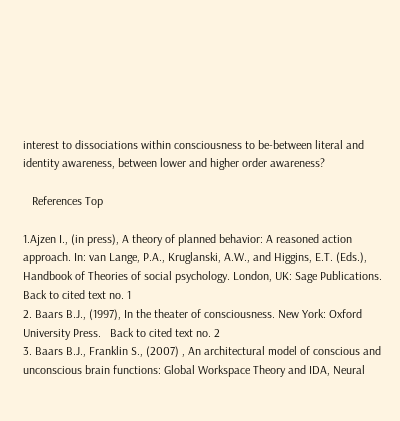interest to dissociations within consciousness to be-between literal and identity awareness, between lower and higher order awareness?

   References Top

1.Ajzen I., (in press), A theory of planned behavior: A reasoned action approach. In: van Lange, P.A., Kruglanski, A.W., and Higgins, E.T. (Eds.), Handbook of Theories of social psychology. London, UK: Sage Publications.  Back to cited text no. 1
2. Baars B.J., (1997), In the theater of consciousness. New York: Oxford University Press.   Back to cited text no. 2
3. Baars B.J., Franklin S., (2007) , An architectural model of conscious and unconscious brain functions: Global Workspace Theory and IDA, Neural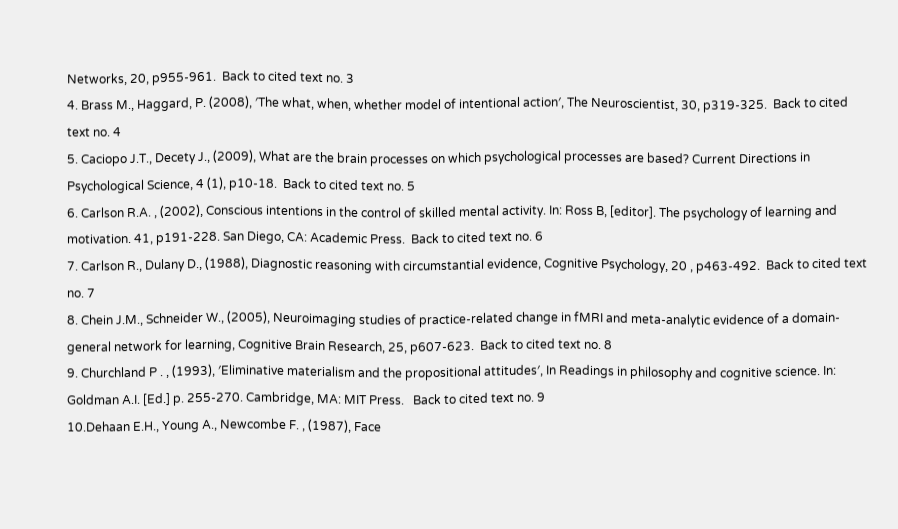Networks, 20, p955-961.  Back to cited text no. 3
4. Brass M., Haggard, P. (2008), ′The what, when, whether model of intentional action′, The Neuroscientist, 30, p319-325.  Back to cited text no. 4
5. Caciopo J.T., Decety J., (2009), What are the brain processes on which psychological processes are based? Current Directions in Psychological Science, 4 (1), p10-18.  Back to cited text no. 5
6. Carlson R.A. , (2002), Conscious intentions in the control of skilled mental activity. In: Ross B, [editor]. The psychology of learning and motivation. 41, p191-228. San Diego, CA: Academic Press.  Back to cited text no. 6
7. Carlson R., Dulany D., (1988), Diagnostic reasoning with circumstantial evidence, Cognitive Psychology, 20 , p463-492.  Back to cited text no. 7
8. Chein J.M., Schneider W., (2005), Neuroimaging studies of practice-related change in fMRI and meta-analytic evidence of a domain-general network for learning, Cognitive Brain Research, 25, p607-623.  Back to cited text no. 8
9. Churchland P . , (1993), ′Eliminative materialism and the propositional attitudes′, In Readings in philosophy and cognitive science. In: Goldman A.I. [Ed.] p. 255-270. Cambridge, MA: MIT Press.   Back to cited text no. 9
10.Dehaan E.H., Young A., Newcombe F. , (1987), Face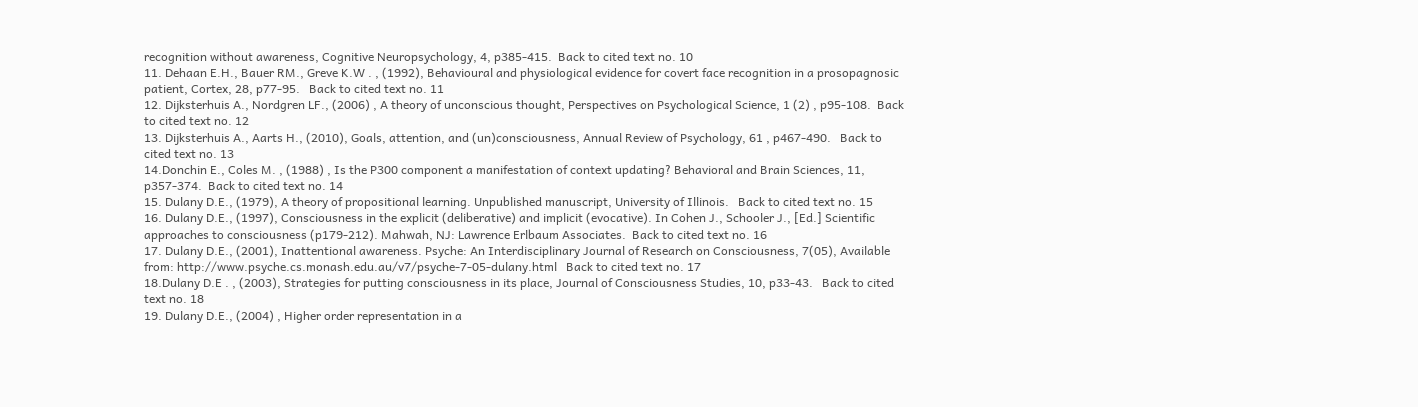recognition without awareness, Cognitive Neuropsychology, 4, p385-415.  Back to cited text no. 10
11. Dehaan E.H., Bauer RM., Greve K.W . , (1992), Behavioural and physiological evidence for covert face recognition in a prosopagnosic patient, Cortex, 28, p77-95.   Back to cited text no. 11
12. Dijksterhuis A., Nordgren LF., (2006) , A theory of unconscious thought, Perspectives on Psychological Science, 1 (2) , p95-108.  Back to cited text no. 12
13. Dijksterhuis A., Aarts H., (2010), Goals, attention, and (un)consciousness, Annual Review of Psychology, 61 , p467-490.   Back to cited text no. 13
14.Donchin E., Coles M. , (1988) , Is the P300 component a manifestation of context updating? Behavioral and Brain Sciences, 11, p357-374.  Back to cited text no. 14
15. Dulany D.E., (1979), A theory of propositional learning. Unpublished manuscript, University of Illinois.   Back to cited text no. 15
16. Dulany D.E., (1997), Consciousness in the explicit (deliberative) and implicit (evocative). In Cohen J., Schooler J., [Ed.] Scientific approaches to consciousness (p179-212). Mahwah, NJ: Lawrence Erlbaum Associates.  Back to cited text no. 16
17. Dulany D.E., (2001), Inattentional awareness. Psyche: An Interdisciplinary Journal of Research on Consciousness, 7(05), Available from: http://www.psyche.cs.monash.edu.au/v7/psyche-7-05-dulany.html   Back to cited text no. 17
18.Dulany D.E . , (2003), Strategies for putting consciousness in its place, Journal of Consciousness Studies, 10, p33-43.   Back to cited text no. 18
19. Dulany D.E., (2004) , Higher order representation in a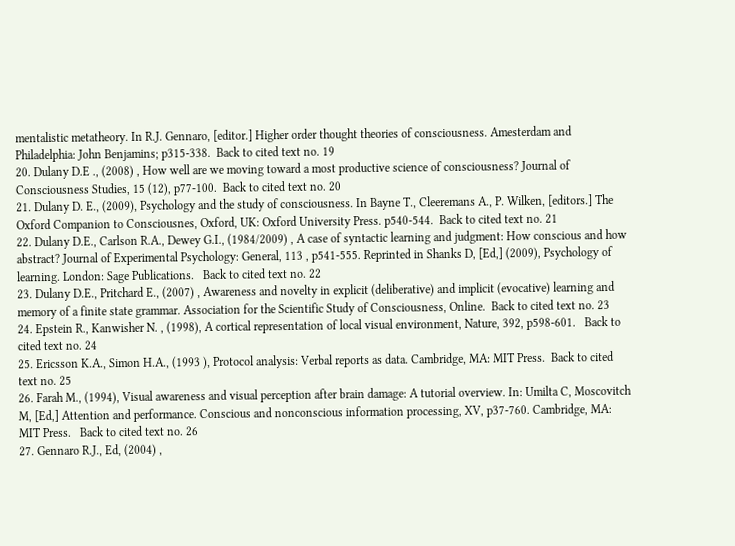mentalistic metatheory. In R.J. Gennaro, [editor.] Higher order thought theories of consciousness. Amesterdam and Philadelphia: John Benjamins; p315-338.  Back to cited text no. 19
20. Dulany D.E ., (2008) , How well are we moving toward a most productive science of consciousness? Journal of Consciousness Studies, 15 (12), p77-100.  Back to cited text no. 20
21. Dulany D. E., (2009), Psychology and the study of consciousness. In Bayne T., Cleeremans A., P. Wilken, [editors.] The Oxford Companion to Consciousnes, Oxford, UK: Oxford University Press. p540-544.  Back to cited text no. 21
22. Dulany D.E., Carlson R.A., Dewey G.I., (1984/2009) , A case of syntactic learning and judgment: How conscious and how abstract? Journal of Experimental Psychology: General, 113 , p541-555. Reprinted in Shanks D, [Ed,] (2009), Psychology of learning. London: Sage Publications.   Back to cited text no. 22
23. Dulany D.E., Pritchard E., (2007) , Awareness and novelty in explicit (deliberative) and implicit (evocative) learning and memory of a finite state grammar. Association for the Scientific Study of Consciousness, Online.  Back to cited text no. 23
24. Epstein R., Kanwisher N. , (1998), A cortical representation of local visual environment, Nature, 392, p598-601.   Back to cited text no. 24
25. Ericsson K.A., Simon H.A., (1993 ), Protocol analysis: Verbal reports as data. Cambridge, MA: MIT Press.  Back to cited text no. 25
26. Farah M., (1994), Visual awareness and visual perception after brain damage: A tutorial overview. In: Umilta C, Moscovitch M, [Ed,] Attention and performance. Conscious and nonconscious information processing, XV, p37-760. Cambridge, MA: MIT Press.   Back to cited text no. 26
27. Gennaro R.J., Ed, (2004) ,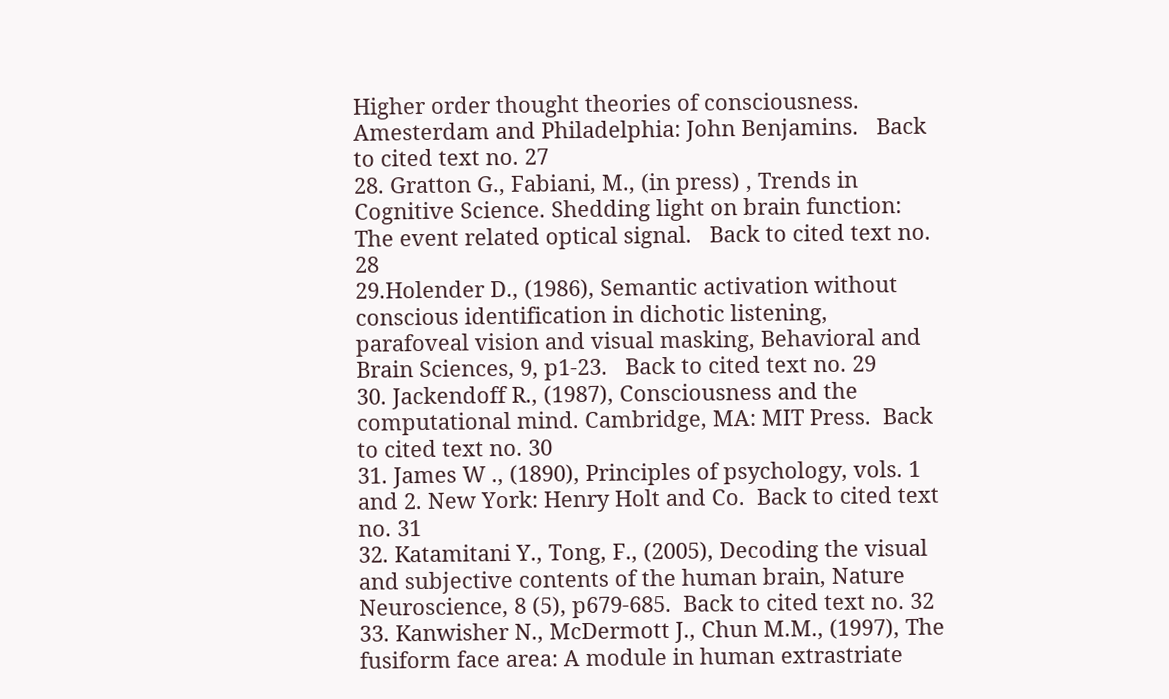Higher order thought theories of consciousness. Amesterdam and Philadelphia: John Benjamins.   Back to cited text no. 27
28. Gratton G., Fabiani, M., (in press) , Trends in Cognitive Science. Shedding light on brain function: The event related optical signal.   Back to cited text no. 28
29.Holender D., (1986), Semantic activation without conscious identification in dichotic listening, parafoveal vision and visual masking, Behavioral and Brain Sciences, 9, p1-23.   Back to cited text no. 29
30. Jackendoff R., (1987), Consciousness and the computational mind. Cambridge, MA: MIT Press.  Back to cited text no. 30
31. James W ., (1890), Principles of psychology, vols. 1 and 2. New York: Henry Holt and Co.  Back to cited text no. 31
32. Katamitani Y., Tong, F., (2005), Decoding the visual and subjective contents of the human brain, Nature Neuroscience, 8 (5), p679-685.  Back to cited text no. 32
33. Kanwisher N., McDermott J., Chun M.M., (1997), The fusiform face area: A module in human extrastriate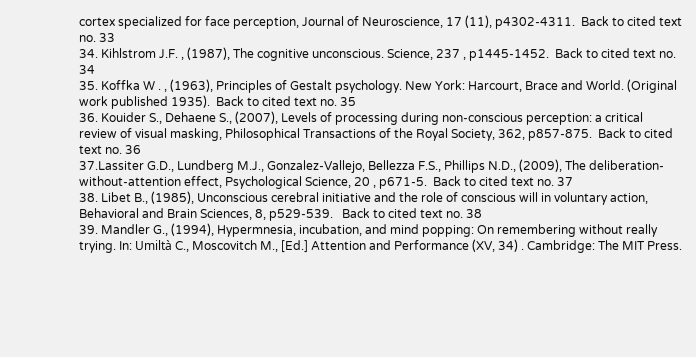cortex specialized for face perception, Journal of Neuroscience, 17 (11), p4302-4311.  Back to cited text no. 33
34. Kihlstrom J.F. , (1987), The cognitive unconscious. Science, 237 , p1445-1452.  Back to cited text no. 34
35. Koffka W . , (1963), Principles of Gestalt psychology. New York: Harcourt, Brace and World. (Original work published 1935).  Back to cited text no. 35
36. Kouider S., Dehaene S., (2007), Levels of processing during non-conscious perception: a critical review of visual masking, Philosophical Transactions of the Royal Society, 362, p857-875.  Back to cited text no. 36
37.Lassiter G.D., Lundberg M.J., Gonzalez-Vallejo, Bellezza F.S., Phillips N.D., (2009), The deliberation-without-attention effect, Psychological Science, 20 , p671-5.  Back to cited text no. 37
38. Libet B., (1985), Unconscious cerebral initiative and the role of conscious will in voluntary action, Behavioral and Brain Sciences, 8, p529-539.   Back to cited text no. 38
39. Mandler G., (1994), Hypermnesia, incubation, and mind popping: On remembering without really trying. In: Umiltà C., Moscovitch M., [Ed.] Attention and Performance (XV, 34) . Cambridge: The MIT Press.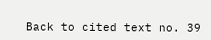Back to cited text no. 39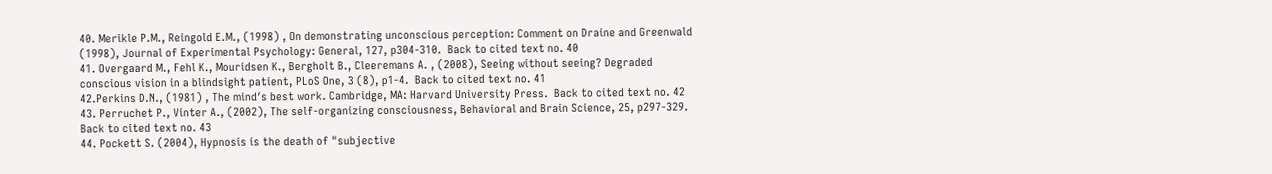40. Merikle P.M., Reingold E.M., (1998) , On demonstrating unconscious perception: Comment on Draine and Greenwald (1998), Journal of Experimental Psychology: General, 127, p304-310.  Back to cited text no. 40
41. Overgaard M., Fehl K., Mouridsen K., Bergholt B., Cleeremans A. , (2008), Seeing without seeing? Degraded conscious vision in a blindsight patient, PLoS One, 3 (8), p1-4.  Back to cited text no. 41
42.Perkins D.N., (1981) , The mind′s best work. Cambridge, MA: Harvard University Press.  Back to cited text no. 42
43. Perruchet P., Vinter A., (2002), The self-organizing consciousness, Behavioral and Brain Science, 25, p297-329.  Back to cited text no. 43
44. Pockett S. (2004), Hypnosis is the death of "subjective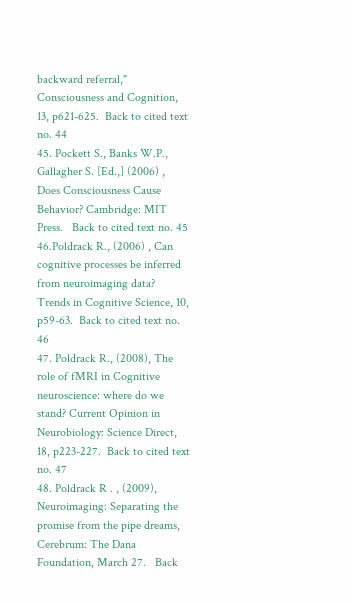backward referral," Consciousness and Cognition, 13, p621-625.  Back to cited text no. 44
45. Pockett S., Banks W.P., Gallagher S. [Ed.,] (2006) , Does Consciousness Cause Behavior? Cambridge: MIT Press.   Back to cited text no. 45
46.Poldrack R., (2006) , Can cognitive processes be inferred from neuroimaging data? Trends in Cognitive Science, 10, p59-63.  Back to cited text no. 46
47. Poldrack R., (2008), The role of fMRI in Cognitive neuroscience: where do we stand? Current Opinion in Neurobiology: Science Direct, 18, p223-227.  Back to cited text no. 47
48. Poldrack R . , (2009), Neuroimaging: Separating the promise from the pipe dreams, Cerebrum: The Dana Foundation, March 27.   Back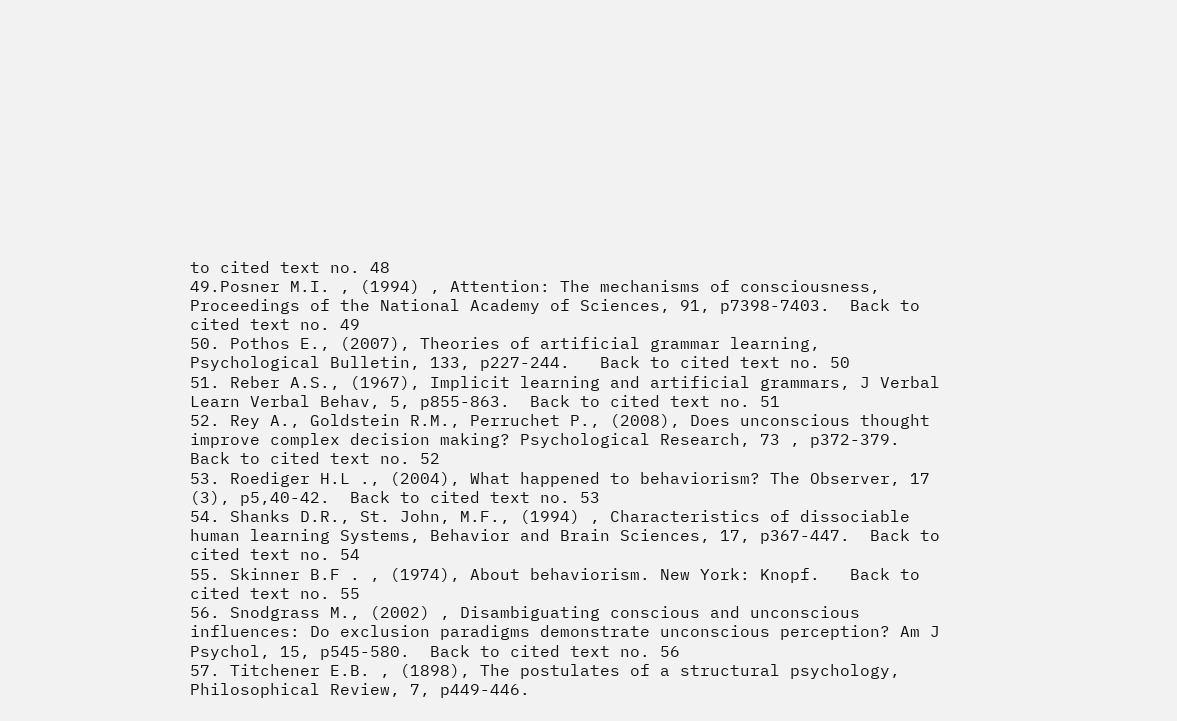to cited text no. 48
49.Posner M.I. , (1994) , Attention: The mechanisms of consciousness, Proceedings of the National Academy of Sciences, 91, p7398-7403.  Back to cited text no. 49
50. Pothos E., (2007), Theories of artificial grammar learning, Psychological Bulletin, 133, p227-244.   Back to cited text no. 50
51. Reber A.S., (1967), Implicit learning and artificial grammars, J Verbal Learn Verbal Behav, 5, p855-863.  Back to cited text no. 51
52. Rey A., Goldstein R.M., Perruchet P., (2008), Does unconscious thought improve complex decision making? Psychological Research, 73 , p372-379.  Back to cited text no. 52
53. Roediger H.L ., (2004), What happened to behaviorism? The Observer, 17 (3), p5,40-42.  Back to cited text no. 53
54. Shanks D.R., St. John, M.F., (1994) , Characteristics of dissociable human learning Systems, Behavior and Brain Sciences, 17, p367-447.  Back to cited text no. 54
55. Skinner B.F . , (1974), About behaviorism. New York: Knopf.   Back to cited text no. 55
56. Snodgrass M., (2002) , Disambiguating conscious and unconscious influences: Do exclusion paradigms demonstrate unconscious perception? Am J Psychol, 15, p545-580.  Back to cited text no. 56
57. Titchener E.B. , (1898), The postulates of a structural psychology, Philosophical Review, 7, p449-446.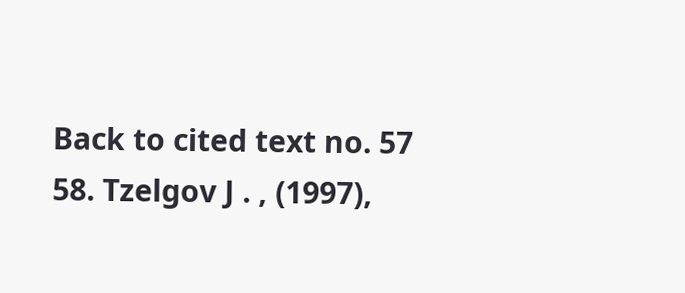Back to cited text no. 57
58. Tzelgov J . , (1997),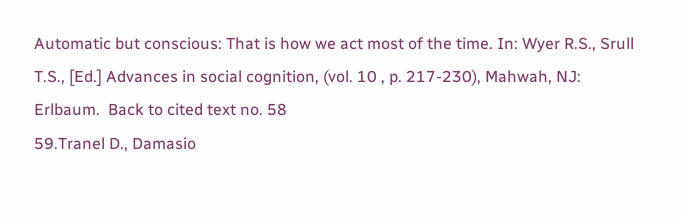Automatic but conscious: That is how we act most of the time. In: Wyer R.S., Srull T.S., [Ed.] Advances in social cognition, (vol. 10 , p. 217-230), Mahwah, NJ: Erlbaum.  Back to cited text no. 58
59.Tranel D., Damasio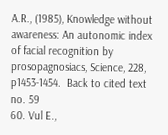A.R., (1985), Knowledge without awareness: An autonomic index of facial recognition by prosopagnosiacs, Science, 228, p1453-1454.  Back to cited text no. 59
60. Vul E.,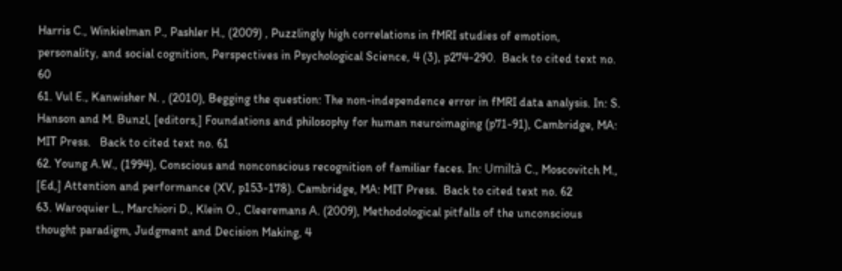Harris C., Winkielman P., Pashler H., (2009) , Puzzlingly high correlations in fMRI studies of emotion, personality, and social cognition, Perspectives in Psychological Science, 4 (3), p274-290.  Back to cited text no. 60
61. Vul E., Kanwisher N. , (2010), Begging the question: The non-independence error in fMRI data analysis. In: S. Hanson and M. Bunzl, [editors,] Foundations and philosophy for human neuroimaging (p71-91), Cambridge, MA: MIT Press.   Back to cited text no. 61
62. Young A.W., (1994), Conscious and nonconscious recognition of familiar faces. In: Umiltà C., Moscovitch M., [Ed,] Attention and performance (XV, p153-178). Cambridge, MA: MIT Press.  Back to cited text no. 62
63. Waroquier L., Marchiori D., Klein O., Cleeremans A. (2009), Methodological pitfalls of the unconscious thought paradigm, Judgment and Decision Making, 4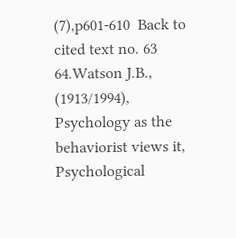(7),p601-610  Back to cited text no. 63
64.Watson J.B., (1913/1994), Psychology as the behaviorist views it, Psychological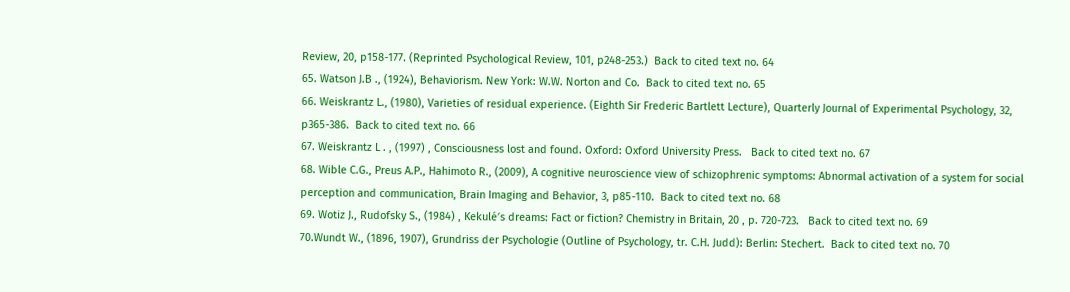Review, 20, p158-177. (Reprinted Psychological Review, 101, p248-253.)  Back to cited text no. 64
65. Watson J.B ., (1924), Behaviorism. New York: W.W. Norton and Co.  Back to cited text no. 65
66. Weiskrantz L., (1980), Varieties of residual experience. (Eighth Sir Frederic Bartlett Lecture), Quarterly Journal of Experimental Psychology, 32, p365-386.  Back to cited text no. 66
67. Weiskrantz L . , (1997) , Consciousness lost and found. Oxford: Oxford University Press.   Back to cited text no. 67
68. Wible C.G., Preus A.P., Hahimoto R., (2009), A cognitive neuroscience view of schizophrenic symptoms: Abnormal activation of a system for social perception and communication, Brain Imaging and Behavior, 3, p85-110.  Back to cited text no. 68
69. Wotiz J., Rudofsky S., (1984) , Kekulé′s dreams: Fact or fiction? Chemistry in Britain, 20 , p. 720-723.   Back to cited text no. 69
70.Wundt W., (1896, 1907), Grundriss der Psychologie (Outline of Psychology, tr. C.H. Judd): Berlin: Stechert.  Back to cited text no. 70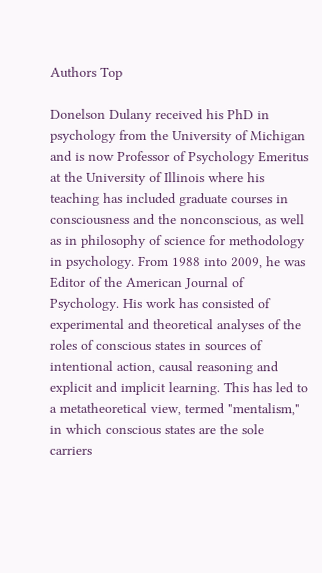Authors Top

Donelson Dulany received his PhD in psychology from the University of Michigan and is now Professor of Psychology Emeritus at the University of Illinois where his teaching has included graduate courses in consciousness and the nonconscious, as well as in philosophy of science for methodology in psychology. From 1988 into 2009, he was Editor of the American Journal of Psychology. His work has consisted of experimental and theoretical analyses of the roles of conscious states in sources of intentional action, causal reasoning and explicit and implicit learning. This has led to a metatheoretical view, termed "mentalism," in which conscious states are the sole carriers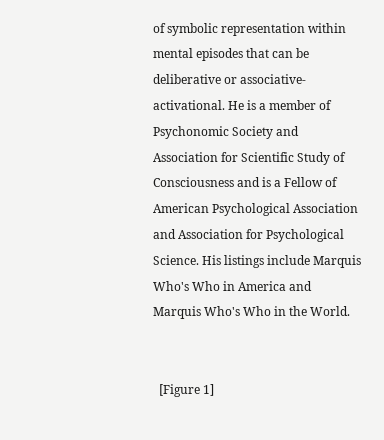of symbolic representation within mental episodes that can be deliberative or associative-activational. He is a member of Psychonomic Society and Association for Scientific Study of Consciousness and is a Fellow of American Psychological Association and Association for Psychological Science. His listings include Marquis Who's Who in America and Marquis Who's Who in the World.


  [Figure 1]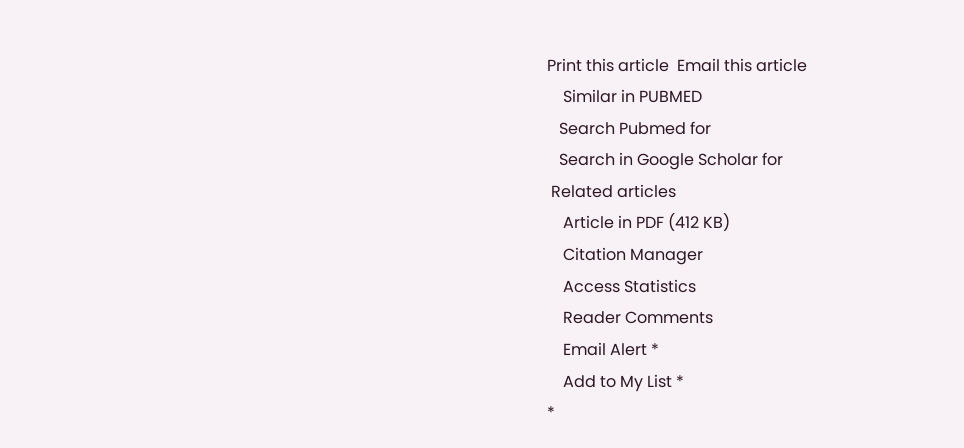Print this article  Email this article
    Similar in PUBMED
   Search Pubmed for
   Search in Google Scholar for
 Related articles
    Article in PDF (412 KB)
    Citation Manager
    Access Statistics
    Reader Comments
    Email Alert *
    Add to My List *
*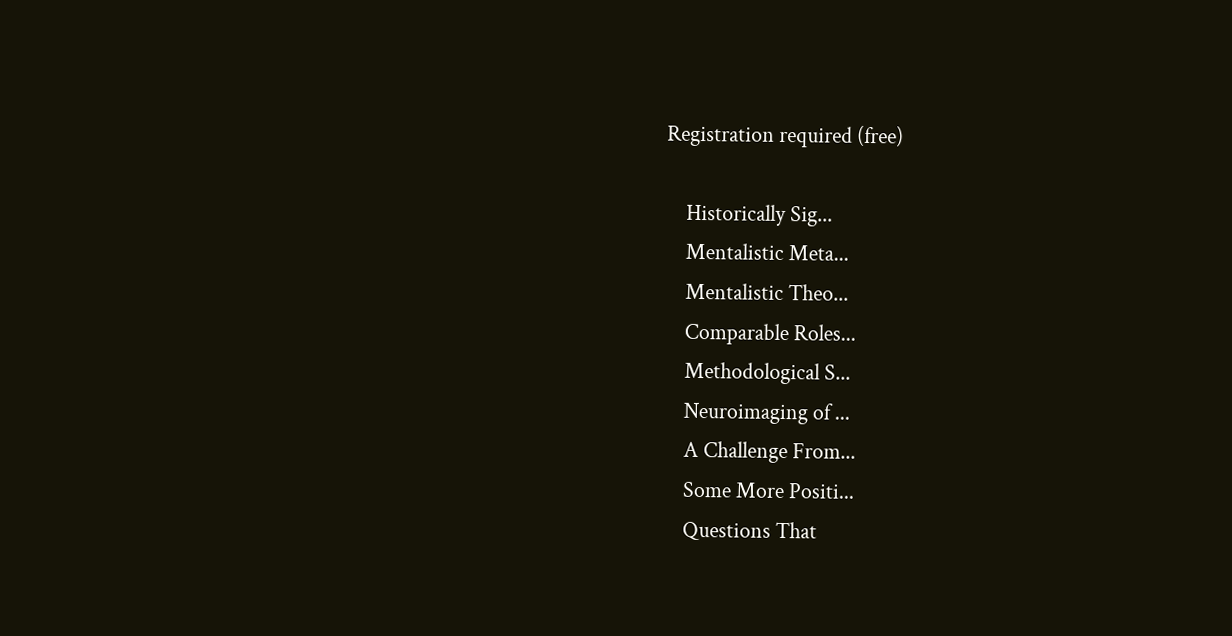Registration required (free)

    Historically Sig...
    Mentalistic Meta...
    Mentalistic Theo...
    Comparable Roles...
    Methodological S...
    Neuroimaging of ...
    A Challenge From...
    Some More Positi...
    Questions That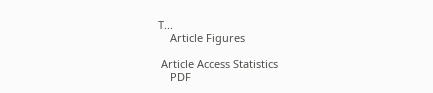T...
    Article Figures

 Article Access Statistics
    PDF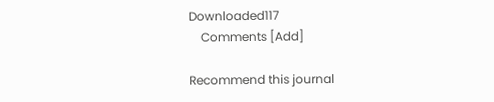Downloaded117
    Comments [Add]

Recommend this journal